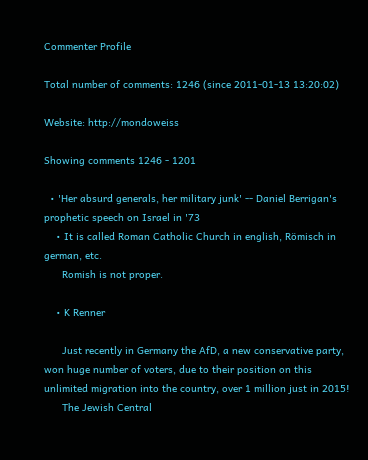Commenter Profile

Total number of comments: 1246 (since 2011-01-13 13:20:02)

Website: http://mondoweiss

Showing comments 1246 - 1201

  • 'Her absurd generals, her military junk' -- Daniel Berrigan's prophetic speech on Israel in '73
    • It is called Roman Catholic Church in english, Römisch in german, etc.
      Romish is not proper.

    • K Renner

      Just recently in Germany the AfD, a new conservative party, won huge number of voters, due to their position on this unlimited migration into the country, over 1 million just in 2015!
      The Jewish Central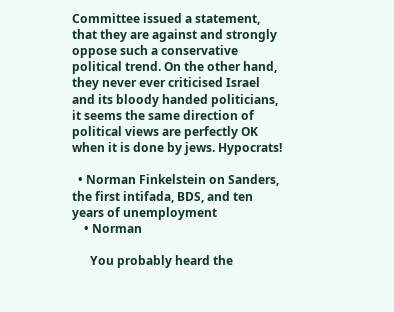Committee issued a statement, that they are against and strongly oppose such a conservative political trend. On the other hand, they never ever criticised Israel and its bloody handed politicians, it seems the same direction of political views are perfectly OK when it is done by jews. Hypocrats!

  • Norman Finkelstein on Sanders, the first intifada, BDS, and ten years of unemployment
    • Norman

      You probably heard the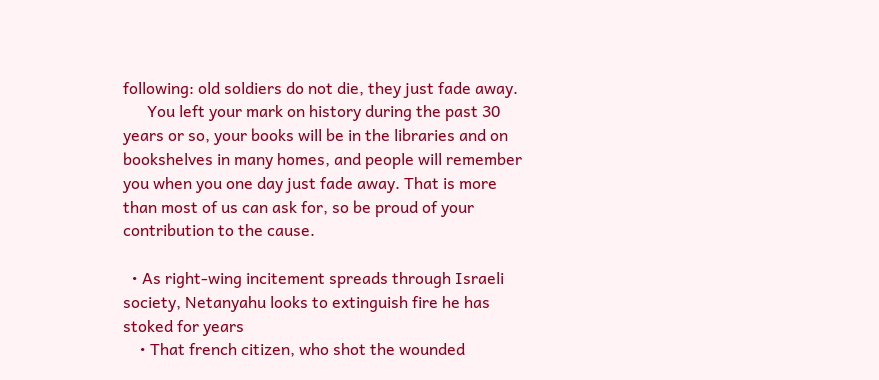following: old soldiers do not die, they just fade away.
      You left your mark on history during the past 30 years or so, your books will be in the libraries and on bookshelves in many homes, and people will remember you when you one day just fade away. That is more than most of us can ask for, so be proud of your contribution to the cause.

  • As right-wing incitement spreads through Israeli society, Netanyahu looks to extinguish fire he has stoked for years
    • That french citizen, who shot the wounded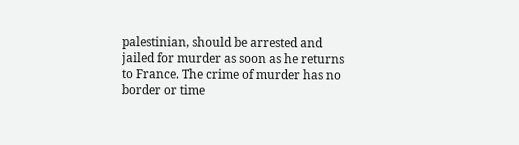palestinian, should be arrested and jailed for murder as soon as he returns to France. The crime of murder has no border or time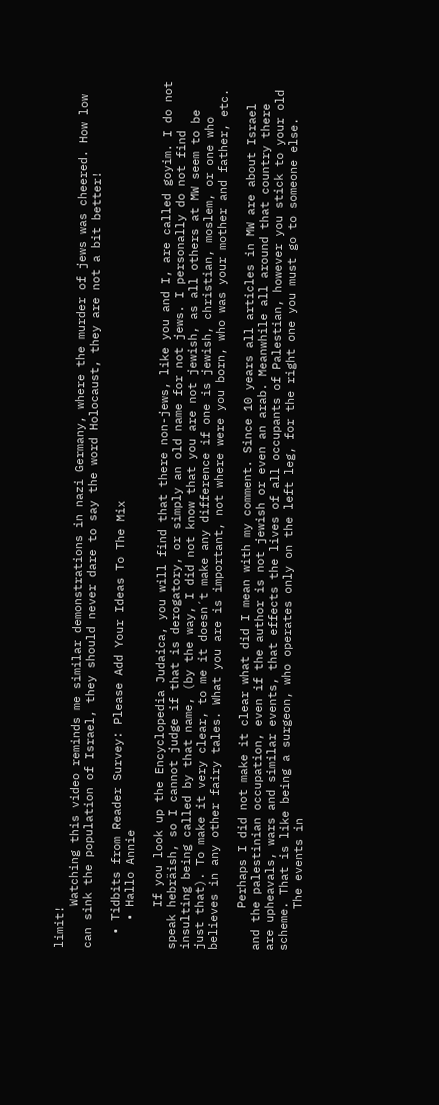limit!
      Watching this video reminds me similar demonstrations in nazi Germany, where the murder of jews was cheered. How low can sink the population of Israel, they should never dare to say the word Holocaust, they are not a bit better!

  • Tidbits from Reader Survey: Please Add Your Ideas To The Mix
    • Hallo Annie

      If you look up the Encyclopedia Judaica, you will find that there non-jews, like you and I, are called goyim. I do not speak hebräish, so I cannot judge if that is derogatory, or simply an old name for not jews. I personally do not find insulting being called by that name, (by the way, I did not know that you are not jewish, as all others at MW seem to be just that). To make it very clear, to me it doesn´t make any difference if one is jewish, christian, moslem, or one who believes in any other fairy tales. What you are is important, not where were you born, who was your mother and father, etc.

      Perhaps I did not make it clear what did I mean with my comment. Since 10 years all articles in MW are about Israel and the palestinian occupation, even if the author is not jewish or even an arab. Meanwhile all around that country there are upheavals, wars and similar events, that effects the lives of all occupants of Palestian, however you stick to your old scheme. That is like being a surgeon, who operates only on the left leg, for the right one you must go to someone else.
      The events in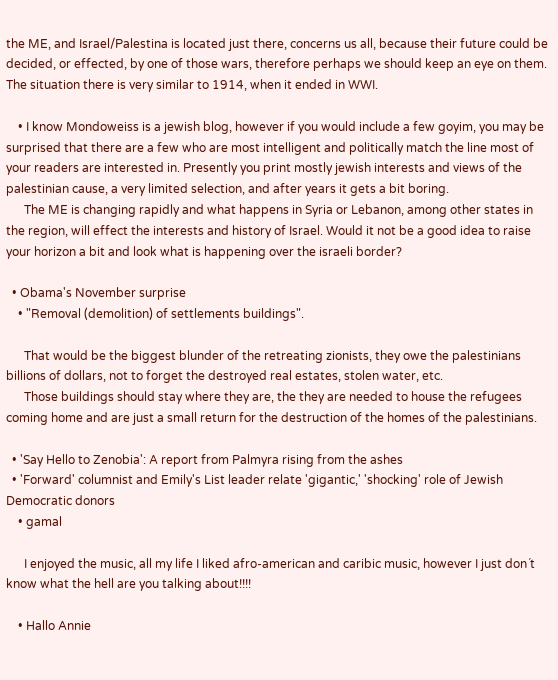the ME, and Israel/Palestina is located just there, concerns us all, because their future could be decided, or effected, by one of those wars, therefore perhaps we should keep an eye on them. The situation there is very similar to 1914, when it ended in WWI.

    • I know Mondoweiss is a jewish blog, however if you would include a few goyim, you may be surprised that there are a few who are most intelligent and politically match the line most of your readers are interested in. Presently you print mostly jewish interests and views of the palestinian cause, a very limited selection, and after years it gets a bit boring.
      The ME is changing rapidly and what happens in Syria or Lebanon, among other states in the region, will effect the interests and history of Israel. Would it not be a good idea to raise your horizon a bit and look what is happening over the israeli border?

  • Obama's November surprise
    • "Removal (demolition) of settlements buildings".

      That would be the biggest blunder of the retreating zionists, they owe the palestinians billions of dollars, not to forget the destroyed real estates, stolen water, etc.
      Those buildings should stay where they are, the they are needed to house the refugees coming home and are just a small return for the destruction of the homes of the palestinians.

  • 'Say Hello to Zenobia': A report from Palmyra rising from the ashes
  • 'Forward' columnist and Emily's List leader relate 'gigantic,' 'shocking' role of Jewish Democratic donors
    • gamal

      I enjoyed the music, all my life I liked afro-american and caribic music, however I just don´t know what the hell are you talking about!!!!

    • Hallo Annie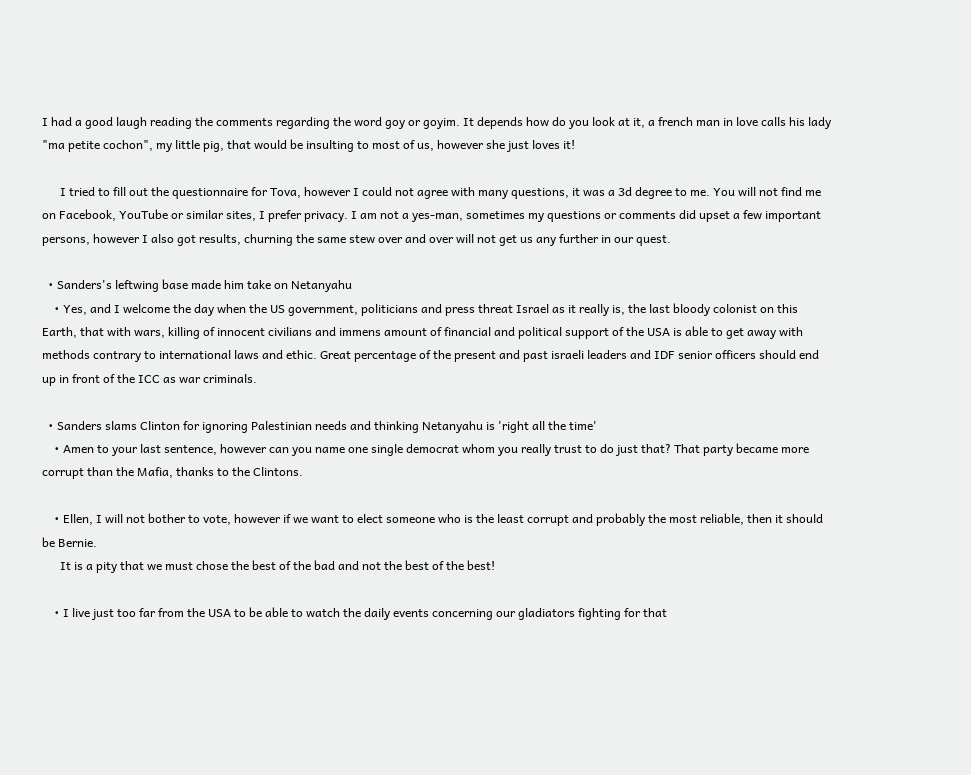I had a good laugh reading the comments regarding the word goy or goyim. It depends how do you look at it, a french man in love calls his lady "ma petite cochon", my little pig, that would be insulting to most of us, however she just loves it!

      I tried to fill out the questionnaire for Tova, however I could not agree with many questions, it was a 3d degree to me. You will not find me on Facebook, YouTube or similar sites, I prefer privacy. I am not a yes-man, sometimes my questions or comments did upset a few important persons, however I also got results, churning the same stew over and over will not get us any further in our quest.

  • Sanders's leftwing base made him take on Netanyahu
    • Yes, and I welcome the day when the US government, politicians and press threat Israel as it really is, the last bloody colonist on this Earth, that with wars, killing of innocent civilians and immens amount of financial and political support of the USA is able to get away with methods contrary to international laws and ethic. Great percentage of the present and past israeli leaders and IDF senior officers should end up in front of the ICC as war criminals.

  • Sanders slams Clinton for ignoring Palestinian needs and thinking Netanyahu is 'right all the time'
    • Amen to your last sentence, however can you name one single democrat whom you really trust to do just that? That party became more corrupt than the Mafia, thanks to the Clintons.

    • Ellen, I will not bother to vote, however if we want to elect someone who is the least corrupt and probably the most reliable, then it should be Bernie.
      It is a pity that we must chose the best of the bad and not the best of the best!

    • I live just too far from the USA to be able to watch the daily events concerning our gladiators fighting for that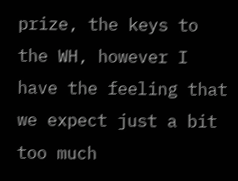prize, the keys to the WH, however I have the feeling that we expect just a bit too much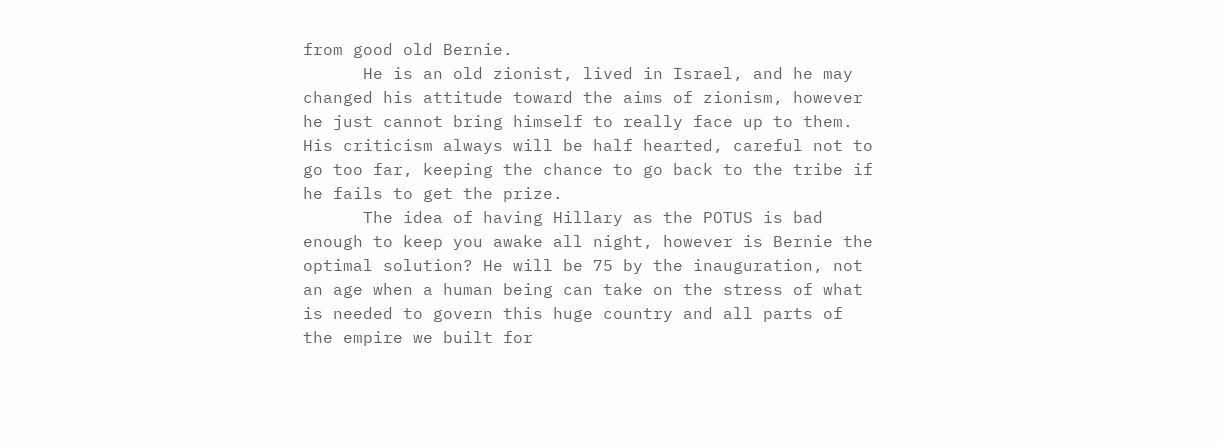from good old Bernie.
      He is an old zionist, lived in Israel, and he may changed his attitude toward the aims of zionism, however he just cannot bring himself to really face up to them. His criticism always will be half hearted, careful not to go too far, keeping the chance to go back to the tribe if he fails to get the prize.
      The idea of having Hillary as the POTUS is bad enough to keep you awake all night, however is Bernie the optimal solution? He will be 75 by the inauguration, not an age when a human being can take on the stress of what is needed to govern this huge country and all parts of the empire we built for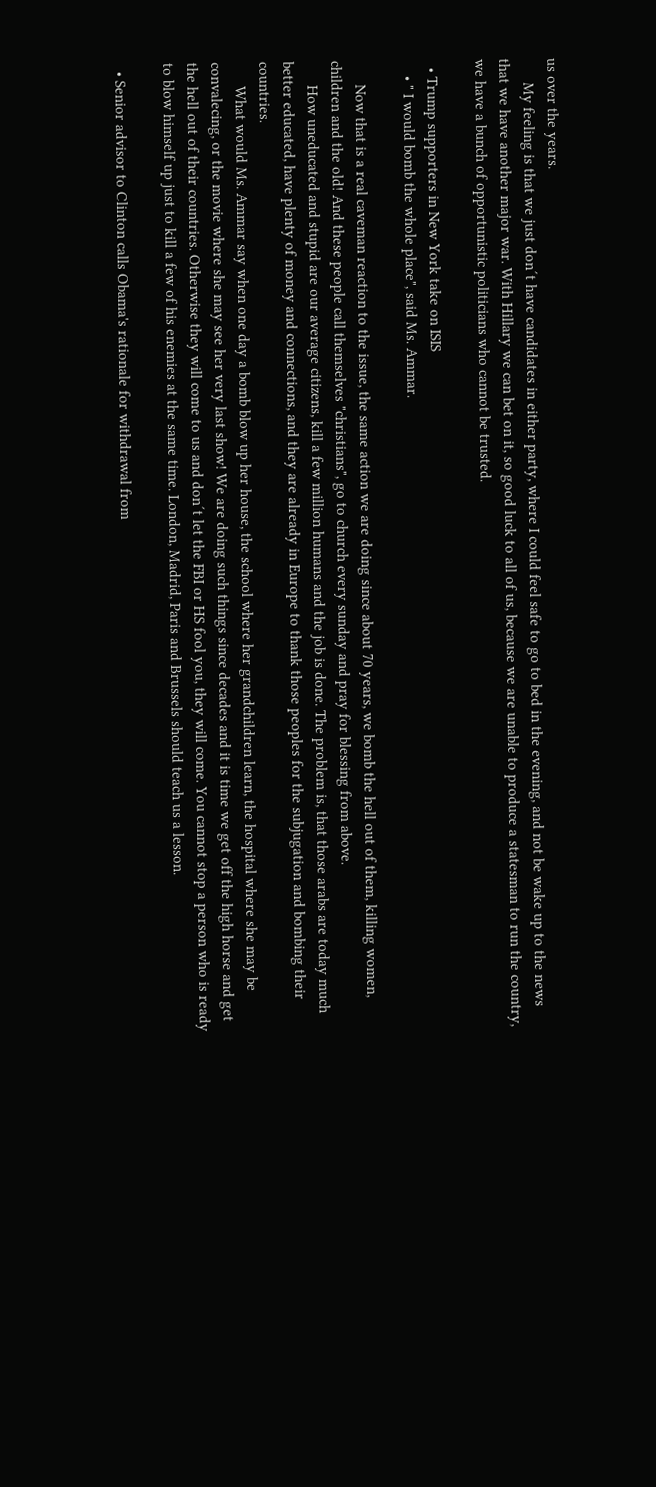us over the years.
      My feeling is that we just don´t have candidates in either party, where I could feel safe to go to bed in the evening, and not be wake up to the news that we have another major war. With Hillary we can bet on it, so good luck to all of us, because we are unable to produce a statesman to run the country, we have a bunch of opportunistic politicians who cannot be trusted.

  • Trump supporters in New York take on ISIS
    • " I would bomb the whole place", said Ms. Ammar.

      Now that is a real caveman reaction to the issue, the same action we are doing since about 70 years, we bomb the hell out of them, killing women, children and the old! And these people call themselves "christians", go to church every sunday and pray for blessing from above.
      How uneducated and stupid are our average citizens, kill a few million humans and the job is done. The problem is, that those arabs are today much better educated, have plenty of money and connections, and they are already in Europe to thank those peoples for the subjugation and bombing their countries.
      What would Ms. Ammar say when one day a bomb blow up her house, the school where her grandchildren learn, the hospital where she may be convalecing, or the movie where she may see her very last show! We are doing such things since decades and it is time we get off the high horse and get the hell out of their countries. Otherwise they will come to us and don´t let the FBI or HS fool you, they will come. You cannot stop a person who is ready to blow himself up just to kill a few of his enemies at the same time. London, Madrid, Paris and Brussels should teach us a lesson.

  • Senior advisor to Clinton calls Obama's rationale for withdrawal from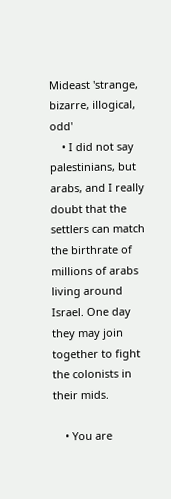Mideast 'strange, bizarre, illogical, odd'
    • I did not say palestinians, but arabs, and I really doubt that the settlers can match the birthrate of millions of arabs living around Israel. One day they may join together to fight the colonists in their mids.

    • You are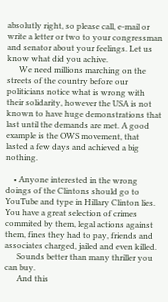absolutly right, so please call, e-mail or write a letter or two to your congressman and senator about your feelings. Let us know what did you achive.
      We need millions marching on the streets of the country before our politicians notice what is wrong with their solidarity, however the USA is not known to have huge demonstrations that last until the demands are met. A good example is the OWS movement, that lasted a few days and achieved a big nothing.

    • Anyone interested in the wrong doings of the Clintons should go to YouTube and type in Hillary Clinton lies. You have a great selection of crimes commited by them, legal actions against them, fines they had to pay, friends and associates charged, jailed and even killed.
      Sounds better than many thriller you can buy.
      And this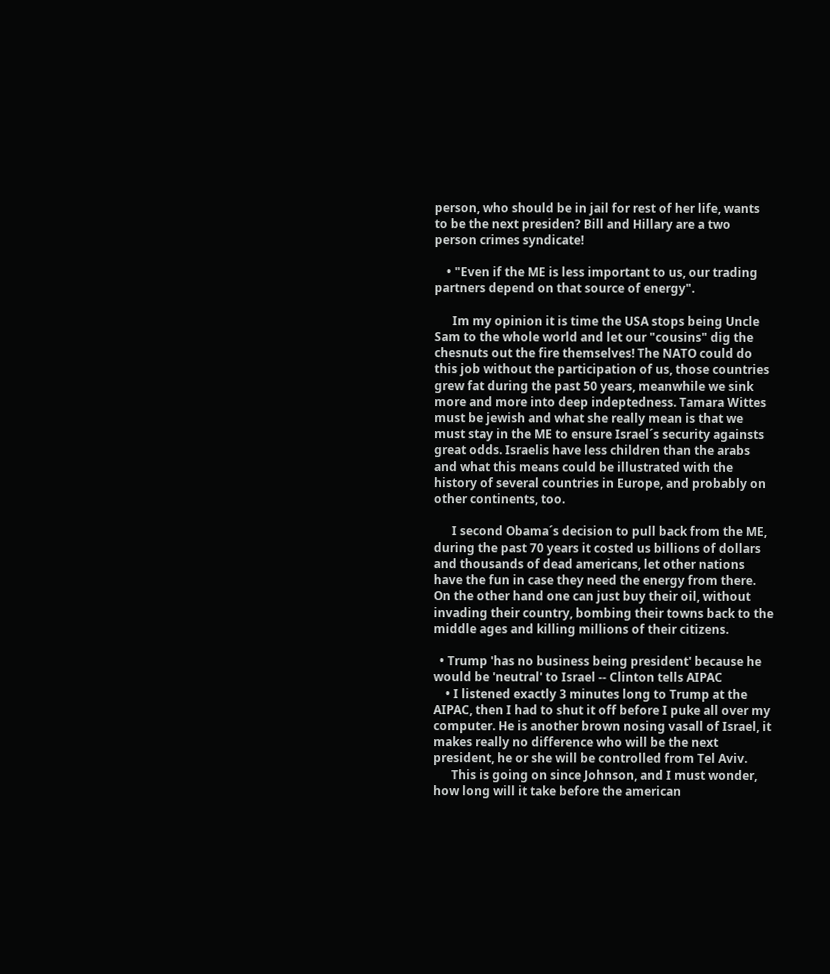person, who should be in jail for rest of her life, wants to be the next presiden? Bill and Hillary are a two person crimes syndicate!

    • "Even if the ME is less important to us, our trading partners depend on that source of energy".

      Im my opinion it is time the USA stops being Uncle Sam to the whole world and let our "cousins" dig the chesnuts out the fire themselves! The NATO could do this job without the participation of us, those countries grew fat during the past 50 years, meanwhile we sink more and more into deep indeptedness. Tamara Wittes must be jewish and what she really mean is that we must stay in the ME to ensure Israel´s security againsts great odds. Israelis have less children than the arabs and what this means could be illustrated with the history of several countries in Europe, and probably on other continents, too.

      I second Obama´s decision to pull back from the ME, during the past 70 years it costed us billions of dollars and thousands of dead americans, let other nations have the fun in case they need the energy from there. On the other hand one can just buy their oil, without invading their country, bombing their towns back to the middle ages and killing millions of their citizens.

  • Trump 'has no business being president' because he would be 'neutral' to Israel -- Clinton tells AIPAC
    • I listened exactly 3 minutes long to Trump at the AIPAC, then I had to shut it off before I puke all over my computer. He is another brown nosing vasall of Israel, it makes really no difference who will be the next president, he or she will be controlled from Tel Aviv.
      This is going on since Johnson, and I must wonder, how long will it take before the american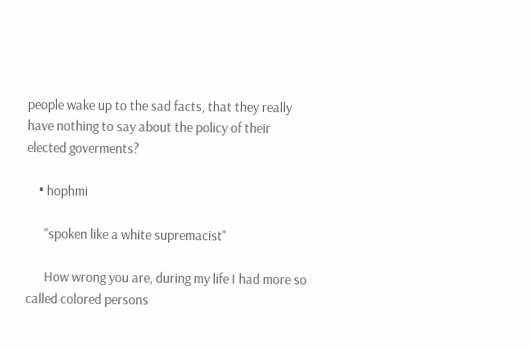people wake up to the sad facts, that they really have nothing to say about the policy of their elected goverments?

    • hophmi

      "spoken like a white supremacist"

      How wrong you are, during my life I had more so called colored persons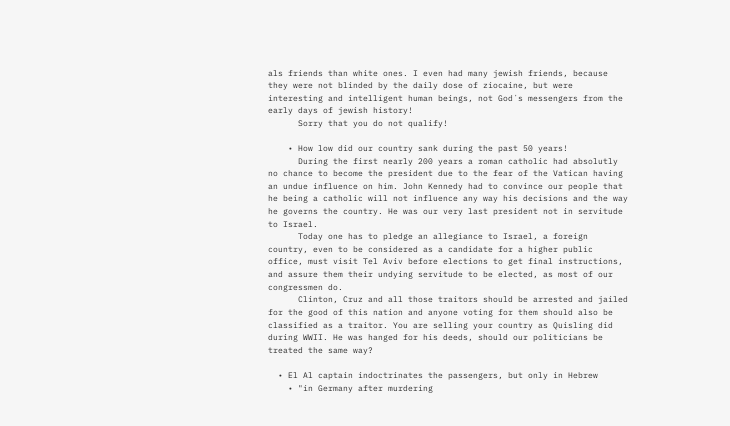als friends than white ones. I even had many jewish friends, because they were not blinded by the daily dose of ziocaine, but were interesting and intelligent human beings, not God´s messengers from the early days of jewish history!
      Sorry that you do not qualify!

    • How low did our country sank during the past 50 years!
      During the first nearly 200 years a roman catholic had absolutly no chance to become the president due to the fear of the Vatican having an undue influence on him. John Kennedy had to convince our people that he being a catholic will not influence any way his decisions and the way he governs the country. He was our very last president not in servitude to Israel.
      Today one has to pledge an allegiance to Israel, a foreign country, even to be considered as a candidate for a higher public office, must visit Tel Aviv before elections to get final instructions, and assure them their undying servitude to be elected, as most of our congressmen do.
      Clinton, Cruz and all those traitors should be arrested and jailed for the good of this nation and anyone voting for them should also be classified as a traitor. You are selling your country as Quisling did during WWII. He was hanged for his deeds, should our politicians be treated the same way?

  • El Al captain indoctrinates the passengers, but only in Hebrew
    • "in Germany after murdering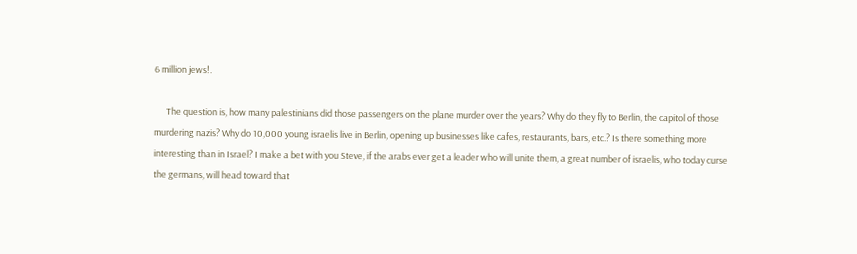6 million jews!.

      The question is, how many palestinians did those passengers on the plane murder over the years? Why do they fly to Berlin, the capitol of those murdering nazis? Why do 10,000 young israelis live in Berlin, opening up businesses like cafes, restaurants, bars, etc.? Is there something more interesting than in Israel? I make a bet with you Steve, if the arabs ever get a leader who will unite them, a great number of israelis, who today curse the germans, will head toward that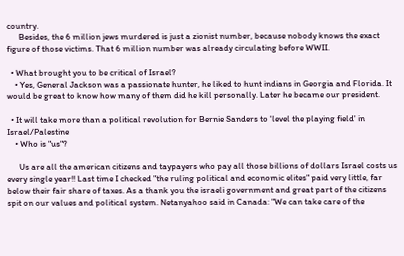country.
      Besides, the 6 million jews murdered is just a zionist number, because nobody knows the exact figure of those victims. That 6 million number was already circulating before WWII.

  • What brought you to be critical of Israel?
    • Yes, General Jackson was a passionate hunter, he liked to hunt indians in Georgia and Florida. It would be great to know how many of them did he kill personally. Later he became our president.

  • It will take more than a political revolution for Bernie Sanders to 'level the playing field' in Israel/Palestine
    • Who is "us"?

      Us are all the american citizens and taypayers who pay all those billions of dollars Israel costs us every single year!! Last time I checked "the ruling political and economic elites" paid very little, far below their fair share of taxes. As a thank you the israeli government and great part of the citizens spit on our values and political system. Netanyahoo said in Canada: "We can take care of the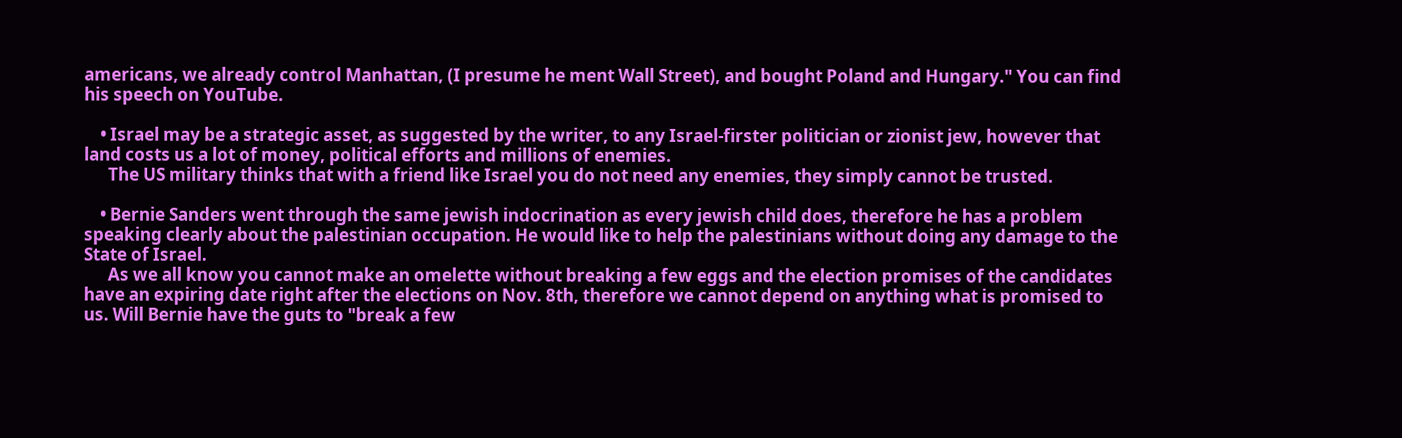americans, we already control Manhattan, (I presume he ment Wall Street), and bought Poland and Hungary." You can find his speech on YouTube.

    • Israel may be a strategic asset, as suggested by the writer, to any Israel-firster politician or zionist jew, however that land costs us a lot of money, political efforts and millions of enemies.
      The US military thinks that with a friend like Israel you do not need any enemies, they simply cannot be trusted.

    • Bernie Sanders went through the same jewish indocrination as every jewish child does, therefore he has a problem speaking clearly about the palestinian occupation. He would like to help the palestinians without doing any damage to the State of Israel.
      As we all know you cannot make an omelette without breaking a few eggs and the election promises of the candidates have an expiring date right after the elections on Nov. 8th, therefore we cannot depend on anything what is promised to us. Will Bernie have the guts to "break a few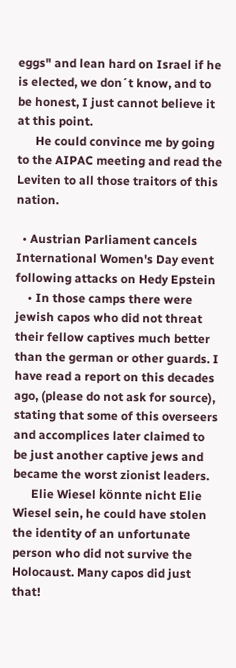eggs" and lean hard on Israel if he is elected, we don´t know, and to be honest, I just cannot believe it at this point.
      He could convince me by going to the AIPAC meeting and read the Leviten to all those traitors of this nation.

  • Austrian Parliament cancels International Women's Day event following attacks on Hedy Epstein
    • In those camps there were jewish capos who did not threat their fellow captives much better than the german or other guards. I have read a report on this decades ago, (please do not ask for source), stating that some of this overseers and accomplices later claimed to be just another captive jews and became the worst zionist leaders.
      Elie Wiesel könnte nicht Elie Wiesel sein, he could have stolen the identity of an unfortunate person who did not survive the Holocaust. Many capos did just that!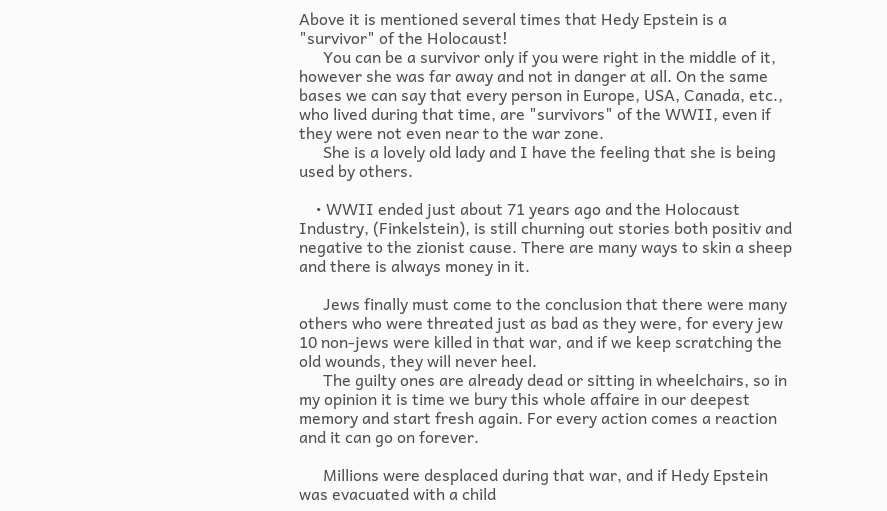Above it is mentioned several times that Hedy Epstein is a "survivor" of the Holocaust!
      You can be a survivor only if you were right in the middle of it, however she was far away and not in danger at all. On the same bases we can say that every person in Europe, USA, Canada, etc., who lived during that time, are "survivors" of the WWII, even if they were not even near to the war zone.
      She is a lovely old lady and I have the feeling that she is being used by others.

    • WWII ended just about 71 years ago and the Holocaust Industry, (Finkelstein), is still churning out stories both positiv and negative to the zionist cause. There are many ways to skin a sheep and there is always money in it.

      Jews finally must come to the conclusion that there were many others who were threated just as bad as they were, for every jew 10 non-jews were killed in that war, and if we keep scratching the old wounds, they will never heel.
      The guilty ones are already dead or sitting in wheelchairs, so in my opinion it is time we bury this whole affaire in our deepest memory and start fresh again. For every action comes a reaction and it can go on forever.

      Millions were desplaced during that war, and if Hedy Epstein was evacuated with a child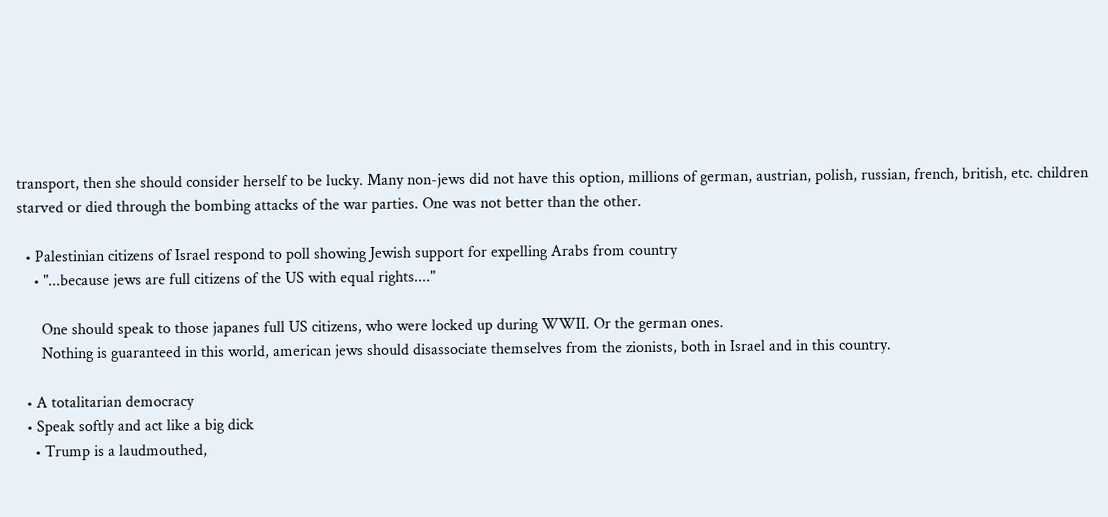transport, then she should consider herself to be lucky. Many non-jews did not have this option, millions of german, austrian, polish, russian, french, british, etc. children starved or died through the bombing attacks of the war parties. One was not better than the other.

  • Palestinian citizens of Israel respond to poll showing Jewish support for expelling Arabs from country
    • "...because jews are full citizens of the US with equal rights...."

      One should speak to those japanes full US citizens, who were locked up during WWII. Or the german ones.
      Nothing is guaranteed in this world, american jews should disassociate themselves from the zionists, both in Israel and in this country.

  • A totalitarian democracy
  • Speak softly and act like a big dick
    • Trump is a laudmouthed,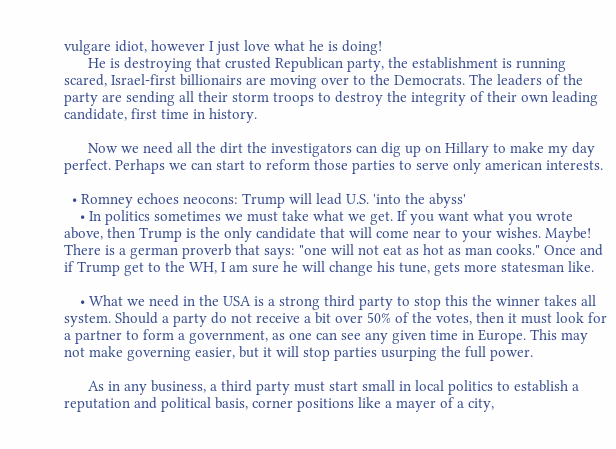vulgare idiot, however I just love what he is doing!
      He is destroying that crusted Republican party, the establishment is running scared, Israel-first billionairs are moving over to the Democrats. The leaders of the party are sending all their storm troops to destroy the integrity of their own leading candidate, first time in history.

      Now we need all the dirt the investigators can dig up on Hillary to make my day perfect. Perhaps we can start to reform those parties to serve only american interests.

  • Romney echoes neocons: Trump will lead U.S. 'into the abyss'
    • In politics sometimes we must take what we get. If you want what you wrote above, then Trump is the only candidate that will come near to your wishes. Maybe! There is a german proverb that says: "one will not eat as hot as man cooks." Once and if Trump get to the WH, I am sure he will change his tune, gets more statesman like.

    • What we need in the USA is a strong third party to stop this the winner takes all system. Should a party do not receive a bit over 50% of the votes, then it must look for a partner to form a government, as one can see any given time in Europe. This may not make governing easier, but it will stop parties usurping the full power.

      As in any business, a third party must start small in local politics to establish a reputation and political basis, corner positions like a mayer of a city,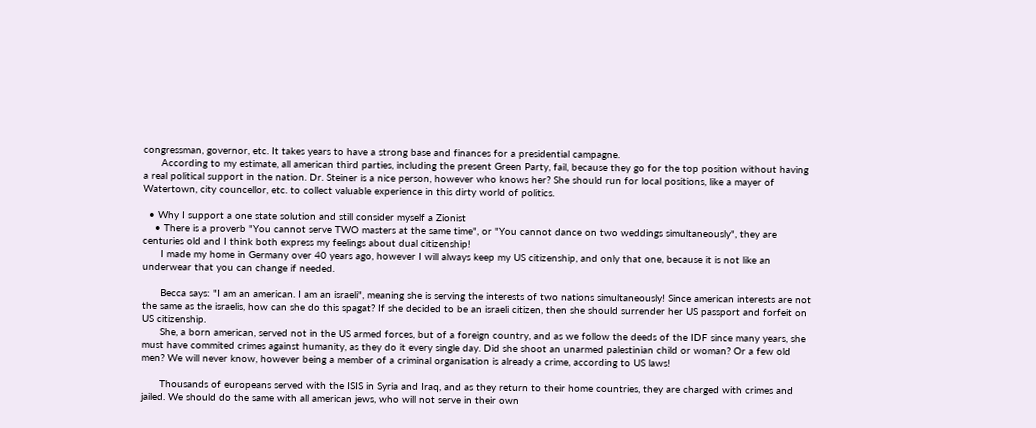congressman, governor, etc. It takes years to have a strong base and finances for a presidential campagne.
      According to my estimate, all american third parties, including the present Green Party, fail, because they go for the top position without having a real political support in the nation. Dr. Steiner is a nice person, however who knows her? She should run for local positions, like a mayer of Watertown, city councellor, etc. to collect valuable experience in this dirty world of politics.

  • Why I support a one state solution and still consider myself a Zionist
    • There is a proverb "You cannot serve TWO masters at the same time", or "You cannot dance on two weddings simultaneously", they are centuries old and I think both express my feelings about dual citizenship!
      I made my home in Germany over 40 years ago, however I will always keep my US citizenship, and only that one, because it is not like an underwear that you can change if needed.

      Becca says: "I am an american. I am an israeli", meaning she is serving the interests of two nations simultaneously! Since american interests are not the same as the israelis, how can she do this spagat? If she decided to be an israeli citizen, then she should surrender her US passport and forfeit on US citizenship.
      She, a born american, served not in the US armed forces, but of a foreign country, and as we follow the deeds of the IDF since many years, she must have commited crimes against humanity, as they do it every single day. Did she shoot an unarmed palestinian child or woman? Or a few old men? We will never know, however being a member of a criminal organisation is already a crime, according to US laws!

      Thousands of europeans served with the ISIS in Syria and Iraq, and as they return to their home countries, they are charged with crimes and jailed. We should do the same with all american jews, who will not serve in their own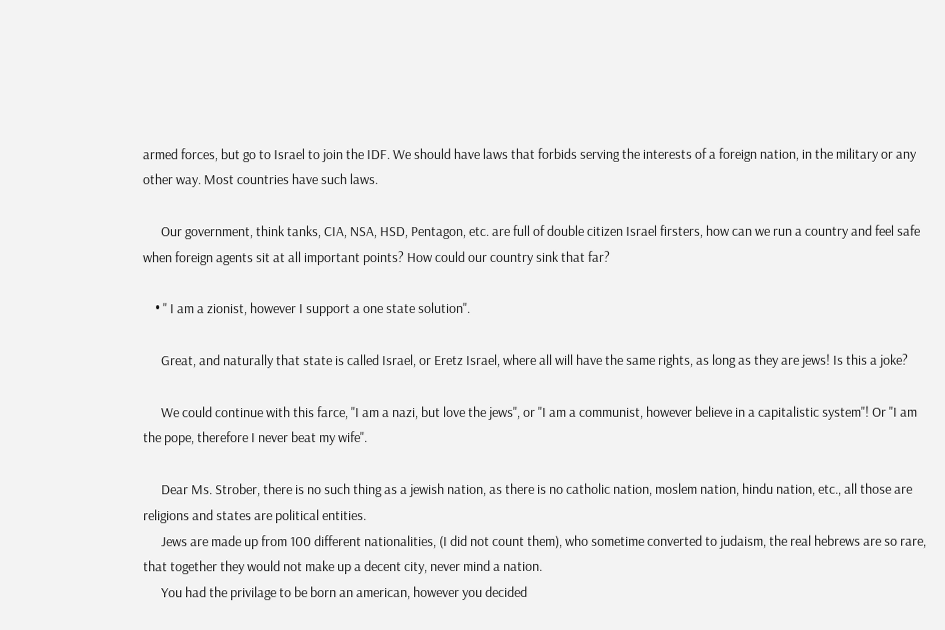armed forces, but go to Israel to join the IDF. We should have laws that forbids serving the interests of a foreign nation, in the military or any other way. Most countries have such laws.

      Our government, think tanks, CIA, NSA, HSD, Pentagon, etc. are full of double citizen Israel firsters, how can we run a country and feel safe when foreign agents sit at all important points? How could our country sink that far?

    • " I am a zionist, however I support a one state solution".

      Great, and naturally that state is called Israel, or Eretz Israel, where all will have the same rights, as long as they are jews! Is this a joke?

      We could continue with this farce, "I am a nazi, but love the jews", or "I am a communist, however believe in a capitalistic system"! Or "I am the pope, therefore I never beat my wife".

      Dear Ms. Strober, there is no such thing as a jewish nation, as there is no catholic nation, moslem nation, hindu nation, etc., all those are religions and states are political entities.
      Jews are made up from 100 different nationalities, (I did not count them), who sometime converted to judaism, the real hebrews are so rare, that together they would not make up a decent city, never mind a nation.
      You had the privilage to be born an american, however you decided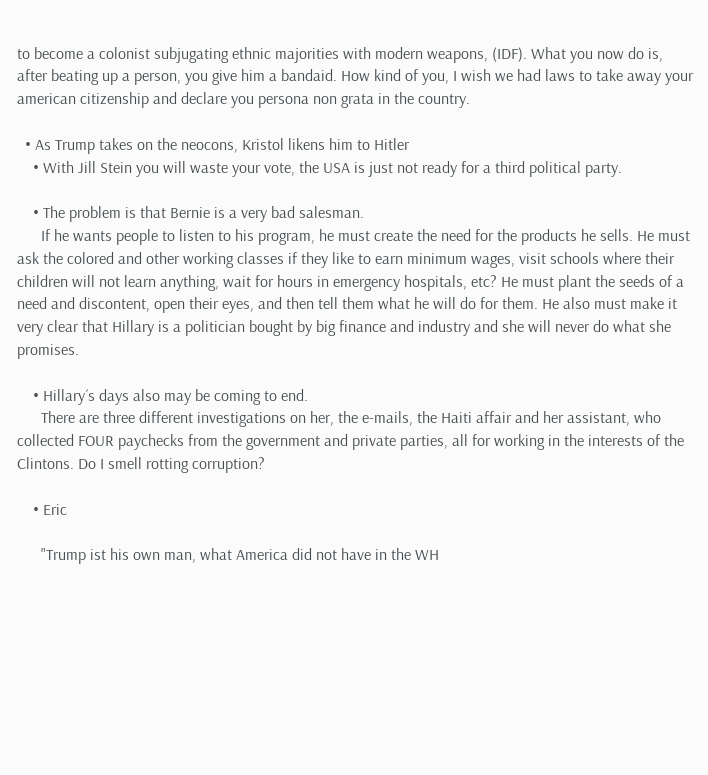to become a colonist subjugating ethnic majorities with modern weapons, (IDF). What you now do is, after beating up a person, you give him a bandaid. How kind of you, I wish we had laws to take away your american citizenship and declare you persona non grata in the country.

  • As Trump takes on the neocons, Kristol likens him to Hitler
    • With Jill Stein you will waste your vote, the USA is just not ready for a third political party.

    • The problem is that Bernie is a very bad salesman.
      If he wants people to listen to his program, he must create the need for the products he sells. He must ask the colored and other working classes if they like to earn minimum wages, visit schools where their children will not learn anything, wait for hours in emergency hospitals, etc? He must plant the seeds of a need and discontent, open their eyes, and then tell them what he will do for them. He also must make it very clear that Hillary is a politician bought by big finance and industry and she will never do what she promises.

    • Hillary´s days also may be coming to end.
      There are three different investigations on her, the e-mails, the Haiti affair and her assistant, who collected FOUR paychecks from the government and private parties, all for working in the interests of the Clintons. Do I smell rotting corruption?

    • Eric

      "Trump ist his own man, what America did not have in the WH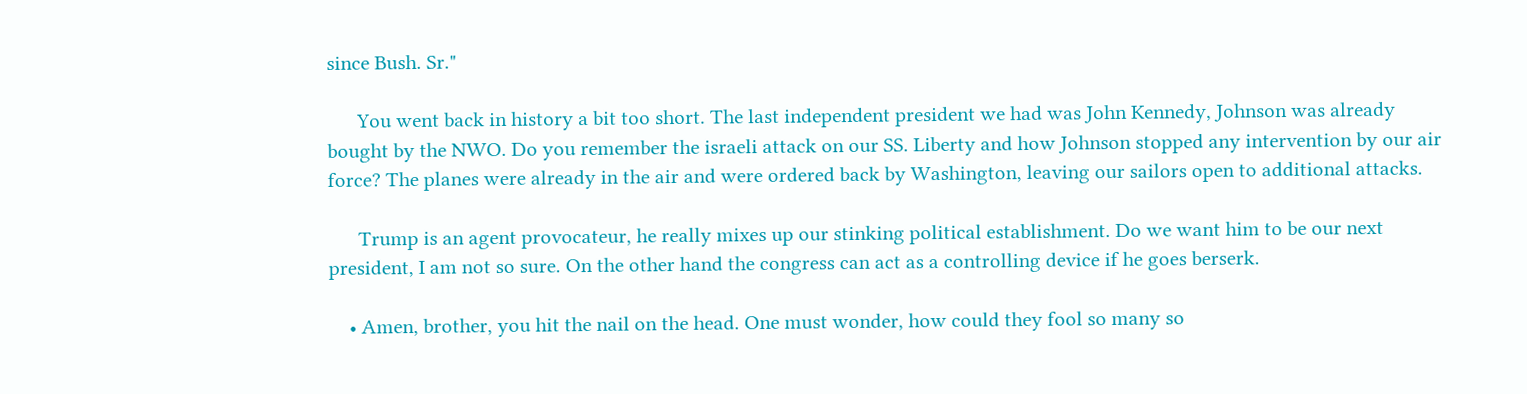since Bush. Sr."

      You went back in history a bit too short. The last independent president we had was John Kennedy, Johnson was already bought by the NWO. Do you remember the israeli attack on our SS. Liberty and how Johnson stopped any intervention by our air force? The planes were already in the air and were ordered back by Washington, leaving our sailors open to additional attacks.

      Trump is an agent provocateur, he really mixes up our stinking political establishment. Do we want him to be our next president, I am not so sure. On the other hand the congress can act as a controlling device if he goes berserk.

    • Amen, brother, you hit the nail on the head. One must wonder, how could they fool so many so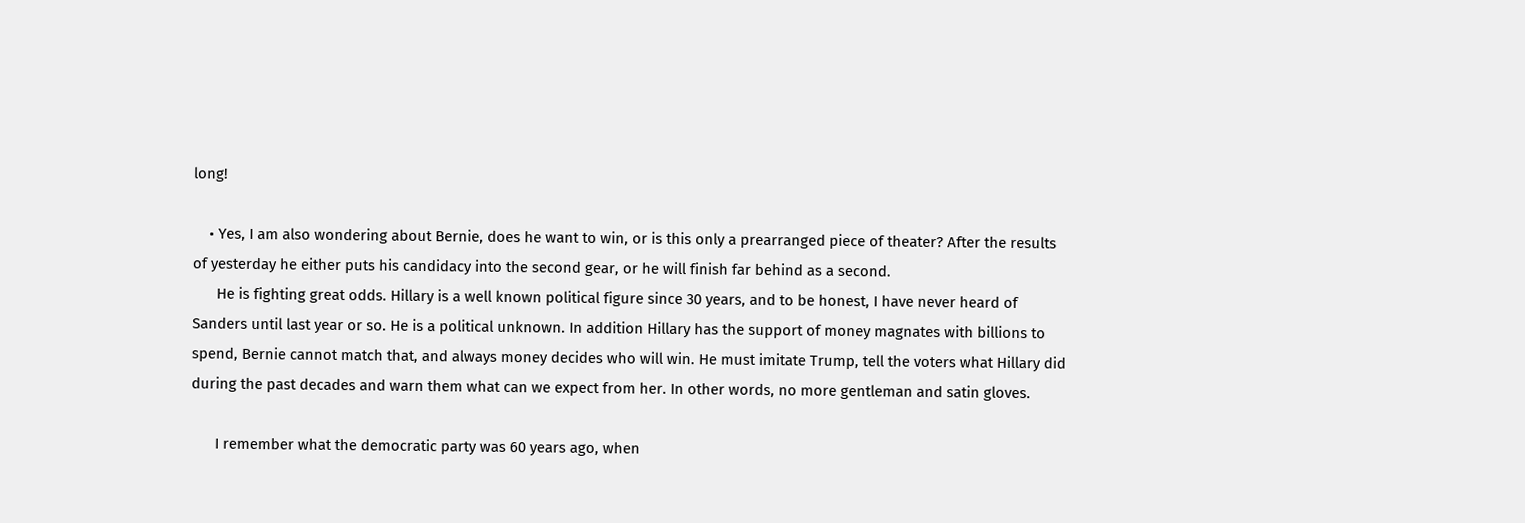long!

    • Yes, I am also wondering about Bernie, does he want to win, or is this only a prearranged piece of theater? After the results of yesterday he either puts his candidacy into the second gear, or he will finish far behind as a second.
      He is fighting great odds. Hillary is a well known political figure since 30 years, and to be honest, I have never heard of Sanders until last year or so. He is a political unknown. In addition Hillary has the support of money magnates with billions to spend, Bernie cannot match that, and always money decides who will win. He must imitate Trump, tell the voters what Hillary did during the past decades and warn them what can we expect from her. In other words, no more gentleman and satin gloves.

      I remember what the democratic party was 60 years ago, when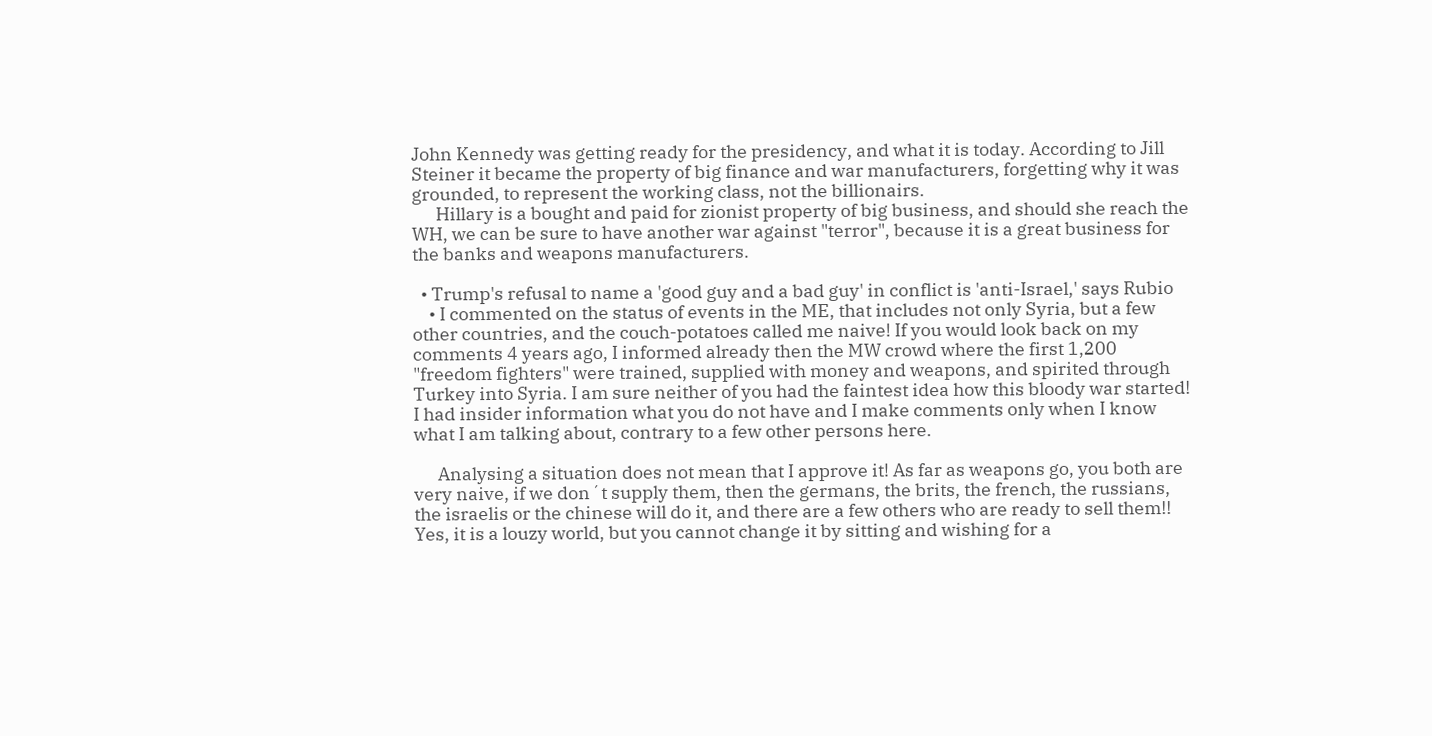John Kennedy was getting ready for the presidency, and what it is today. According to Jill Steiner it became the property of big finance and war manufacturers, forgetting why it was grounded, to represent the working class, not the billionairs.
      Hillary is a bought and paid for zionist property of big business, and should she reach the WH, we can be sure to have another war against "terror", because it is a great business for the banks and weapons manufacturers.

  • Trump's refusal to name a 'good guy and a bad guy' in conflict is 'anti-Israel,' says Rubio
    • I commented on the status of events in the ME, that includes not only Syria, but a few other countries, and the couch-potatoes called me naive! If you would look back on my comments 4 years ago, I informed already then the MW crowd where the first 1,200 "freedom fighters" were trained, supplied with money and weapons, and spirited through Turkey into Syria. I am sure neither of you had the faintest idea how this bloody war started! I had insider information what you do not have and I make comments only when I know what I am talking about, contrary to a few other persons here.

      Analysing a situation does not mean that I approve it! As far as weapons go, you both are very naive, if we don´t supply them, then the germans, the brits, the french, the russians, the israelis or the chinese will do it, and there are a few others who are ready to sell them!! Yes, it is a louzy world, but you cannot change it by sitting and wishing for a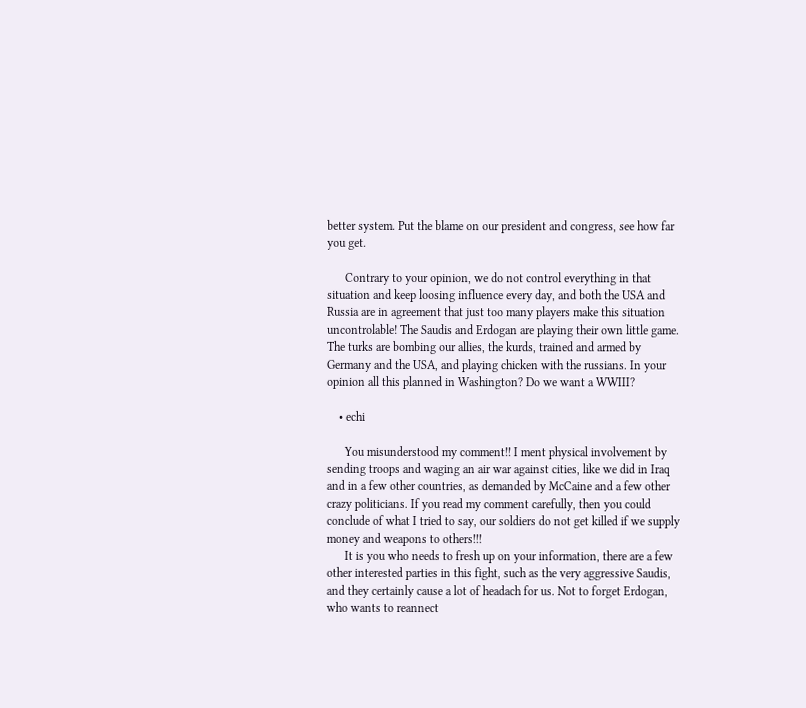better system. Put the blame on our president and congress, see how far you get.

      Contrary to your opinion, we do not control everything in that situation and keep loosing influence every day, and both the USA and Russia are in agreement that just too many players make this situation uncontrolable! The Saudis and Erdogan are playing their own little game. The turks are bombing our allies, the kurds, trained and armed by Germany and the USA, and playing chicken with the russians. In your opinion all this planned in Washington? Do we want a WWIII?

    • echi

      You misunderstood my comment!! I ment physical involvement by sending troops and waging an air war against cities, like we did in Iraq and in a few other countries, as demanded by McCaine and a few other crazy politicians. If you read my comment carefully, then you could conclude of what I tried to say, our soldiers do not get killed if we supply money and weapons to others!!!
      It is you who needs to fresh up on your information, there are a few other interested parties in this fight, such as the very aggressive Saudis, and they certainly cause a lot of headach for us. Not to forget Erdogan, who wants to reannect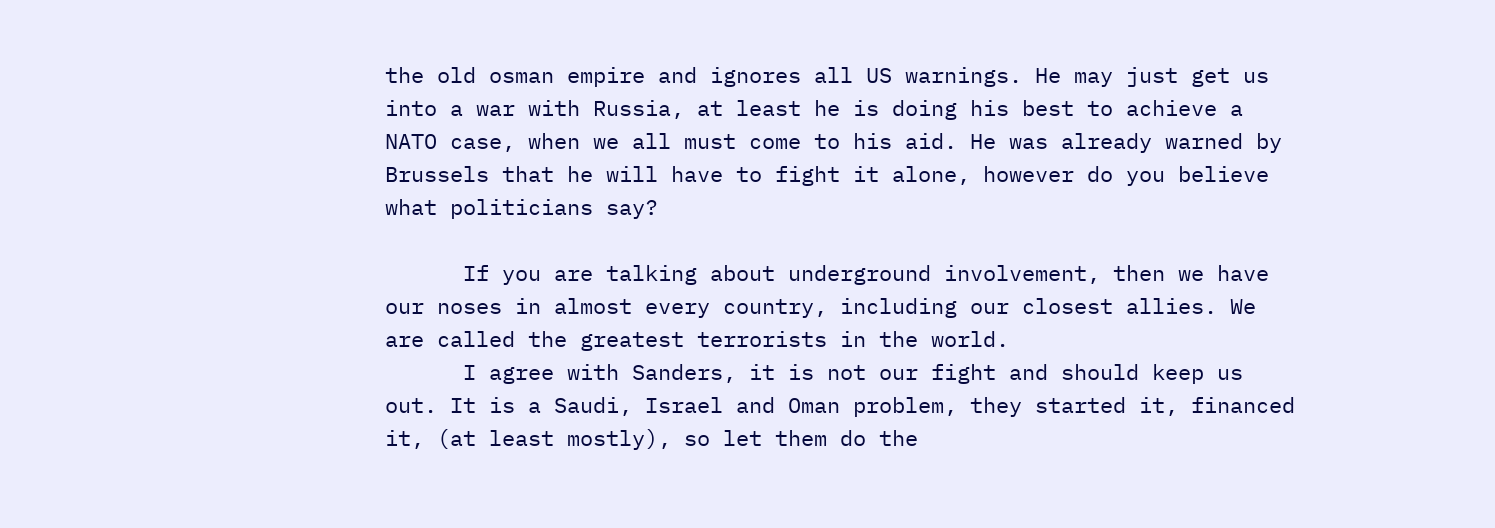the old osman empire and ignores all US warnings. He may just get us into a war with Russia, at least he is doing his best to achieve a NATO case, when we all must come to his aid. He was already warned by Brussels that he will have to fight it alone, however do you believe what politicians say?

      If you are talking about underground involvement, then we have our noses in almost every country, including our closest allies. We are called the greatest terrorists in the world.
      I agree with Sanders, it is not our fight and should keep us out. It is a Saudi, Israel and Oman problem, they started it, financed it, (at least mostly), so let them do the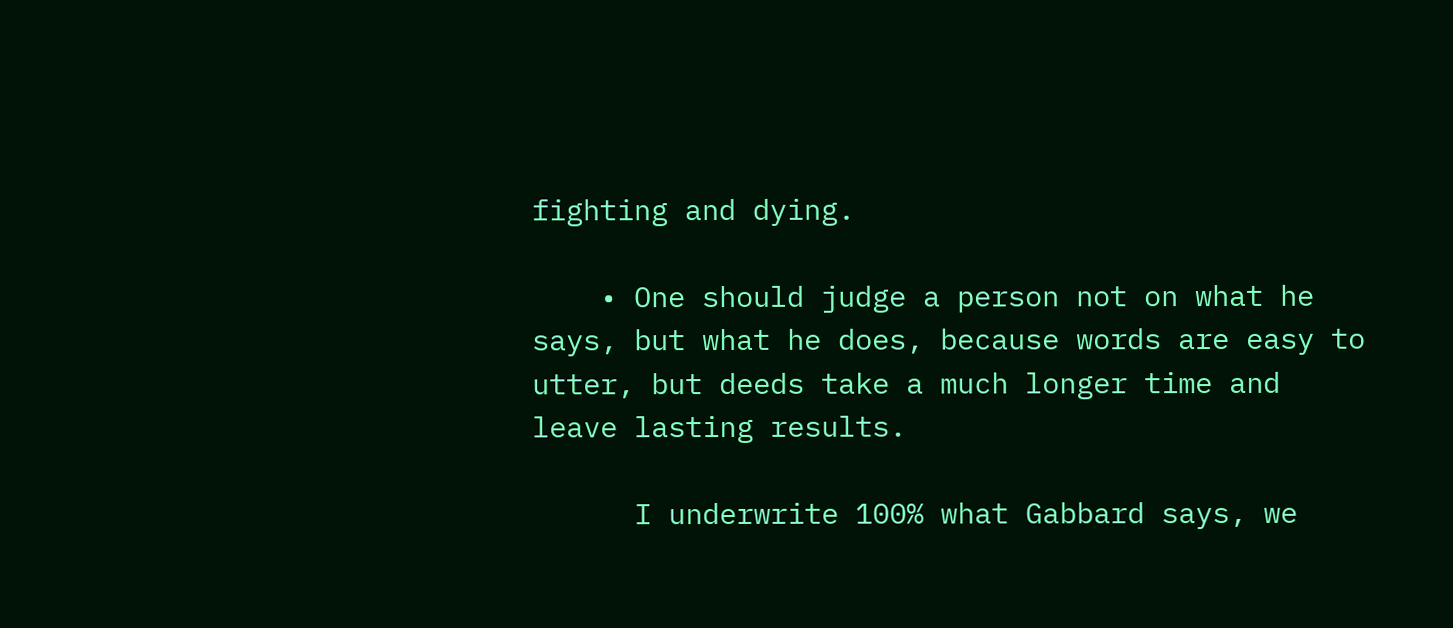fighting and dying.

    • One should judge a person not on what he says, but what he does, because words are easy to utter, but deeds take a much longer time and leave lasting results.

      I underwrite 100% what Gabbard says, we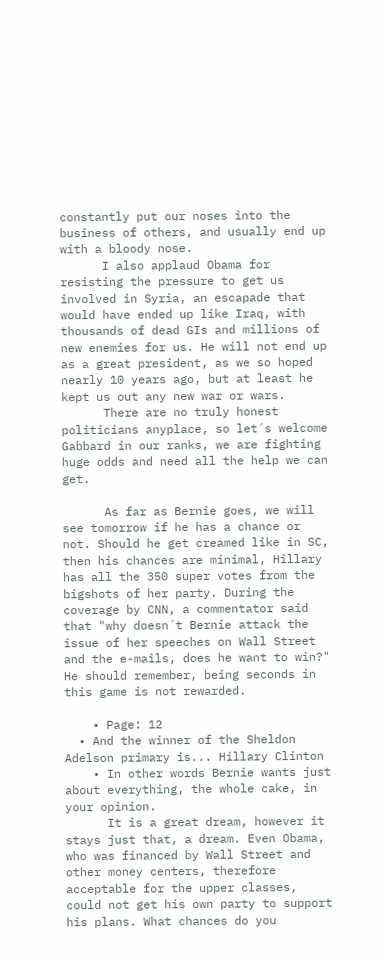constantly put our noses into the business of others, and usually end up with a bloody nose.
      I also applaud Obama for resisting the pressure to get us involved in Syria, an escapade that would have ended up like Iraq, with thousands of dead GIs and millions of new enemies for us. He will not end up as a great president, as we so hoped nearly 10 years ago, but at least he kept us out any new war or wars.
      There are no truly honest politicians anyplace, so let´s welcome Gabbard in our ranks, we are fighting huge odds and need all the help we can get.

      As far as Bernie goes, we will see tomorrow if he has a chance or not. Should he get creamed like in SC, then his chances are minimal, Hillary has all the 350 super votes from the bigshots of her party. During the coverage by CNN, a commentator said that "why doesn´t Bernie attack the issue of her speeches on Wall Street and the e-mails, does he want to win?" He should remember, being seconds in this game is not rewarded.

    • Page: 12
  • And the winner of the Sheldon Adelson primary is... Hillary Clinton
    • In other words Bernie wants just about everything, the whole cake, in your opinion.
      It is a great dream, however it stays just that, a dream. Even Obama, who was financed by Wall Street and other money centers, therefore acceptable for the upper classes, could not get his own party to support his plans. What chances do you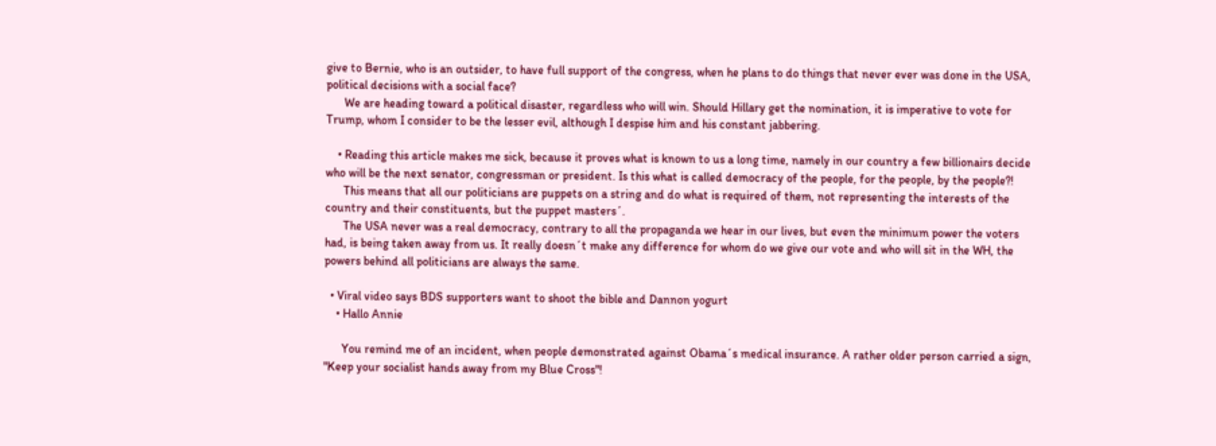give to Bernie, who is an outsider, to have full support of the congress, when he plans to do things that never ever was done in the USA, political decisions with a social face?
      We are heading toward a political disaster, regardless who will win. Should Hillary get the nomination, it is imperative to vote for Trump, whom I consider to be the lesser evil, although I despise him and his constant jabbering.

    • Reading this article makes me sick, because it proves what is known to us a long time, namely in our country a few billionairs decide who will be the next senator, congressman or president. Is this what is called democracy of the people, for the people, by the people?!
      This means that all our politicians are puppets on a string and do what is required of them, not representing the interests of the country and their constituents, but the puppet masters´.
      The USA never was a real democracy, contrary to all the propaganda we hear in our lives, but even the minimum power the voters had, is being taken away from us. It really doesn´t make any difference for whom do we give our vote and who will sit in the WH, the powers behind all politicians are always the same.

  • Viral video says BDS supporters want to shoot the bible and Dannon yogurt
    • Hallo Annie

      You remind me of an incident, when people demonstrated against Obama´s medical insurance. A rather older person carried a sign, "Keep your socialist hands away from my Blue Cross"!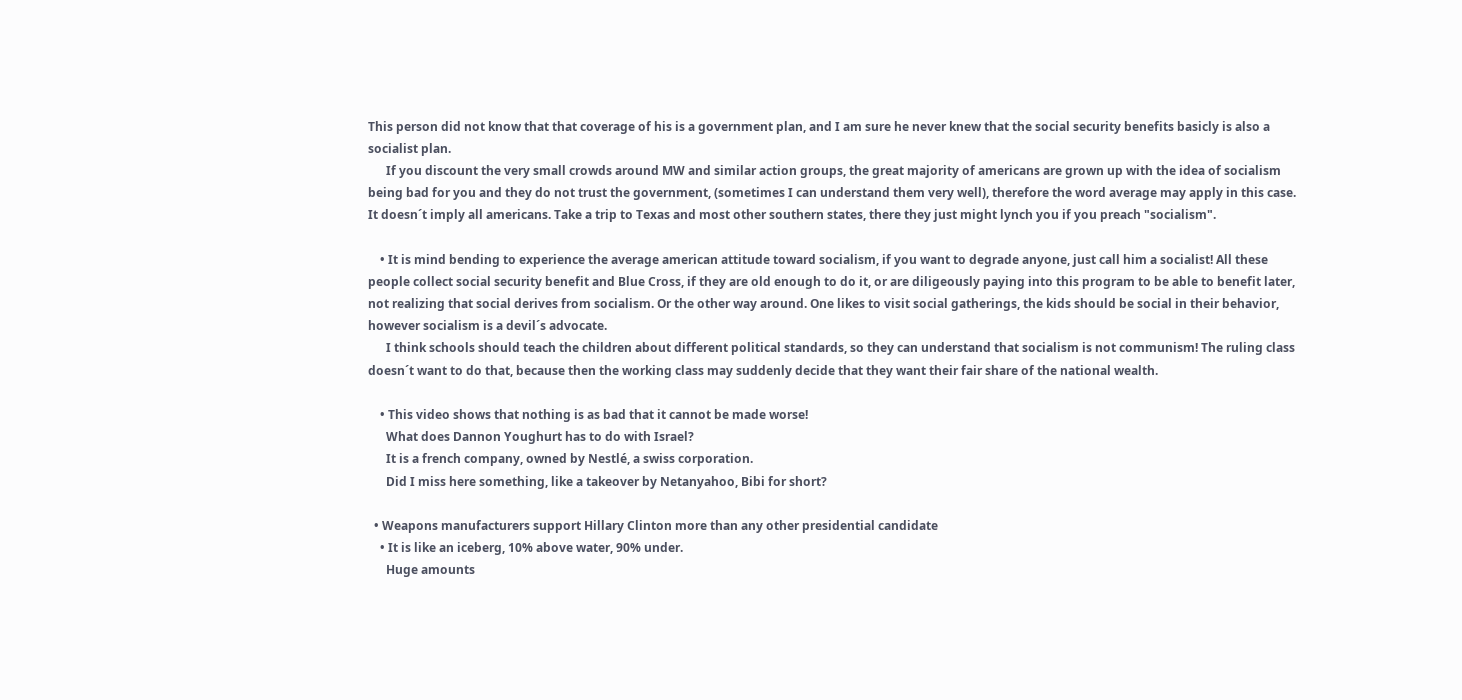This person did not know that that coverage of his is a government plan, and I am sure he never knew that the social security benefits basicly is also a socialist plan.
      If you discount the very small crowds around MW and similar action groups, the great majority of americans are grown up with the idea of socialism being bad for you and they do not trust the government, (sometimes I can understand them very well), therefore the word average may apply in this case. It doesn´t imply all americans. Take a trip to Texas and most other southern states, there they just might lynch you if you preach "socialism".

    • It is mind bending to experience the average american attitude toward socialism, if you want to degrade anyone, just call him a socialist! All these people collect social security benefit and Blue Cross, if they are old enough to do it, or are diligeously paying into this program to be able to benefit later, not realizing that social derives from socialism. Or the other way around. One likes to visit social gatherings, the kids should be social in their behavior, however socialism is a devil´s advocate.
      I think schools should teach the children about different political standards, so they can understand that socialism is not communism! The ruling class doesn´t want to do that, because then the working class may suddenly decide that they want their fair share of the national wealth.

    • This video shows that nothing is as bad that it cannot be made worse!
      What does Dannon Youghurt has to do with Israel?
      It is a french company, owned by Nestlé, a swiss corporation.
      Did I miss here something, like a takeover by Netanyahoo, Bibi for short?

  • Weapons manufacturers support Hillary Clinton more than any other presidential candidate
    • It is like an iceberg, 10% above water, 90% under.
      Huge amounts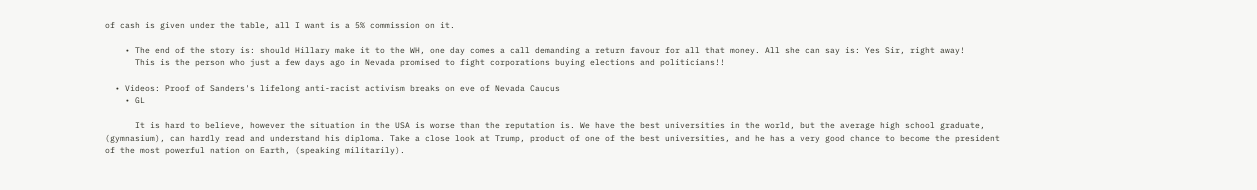of cash is given under the table, all I want is a 5% commission on it.

    • The end of the story is: should Hillary make it to the WH, one day comes a call demanding a return favour for all that money. All she can say is: Yes Sir, right away!
      This is the person who just a few days ago in Nevada promised to fight corporations buying elections and politicians!!

  • Videos: Proof of Sanders's lifelong anti-racist activism breaks on eve of Nevada Caucus
    • GL

      It is hard to believe, however the situation in the USA is worse than the reputation is. We have the best universities in the world, but the average high school graduate, (gymnasium), can hardly read and understand his diploma. Take a close look at Trump, product of one of the best universities, and he has a very good chance to become the president of the most powerful nation on Earth, (speaking militarily).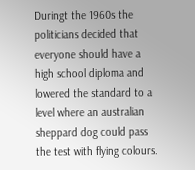Duringt the 1960s the politicians decided that everyone should have a high school diploma and lowered the standard to a level where an australian sheppard dog could pass the test with flying colours.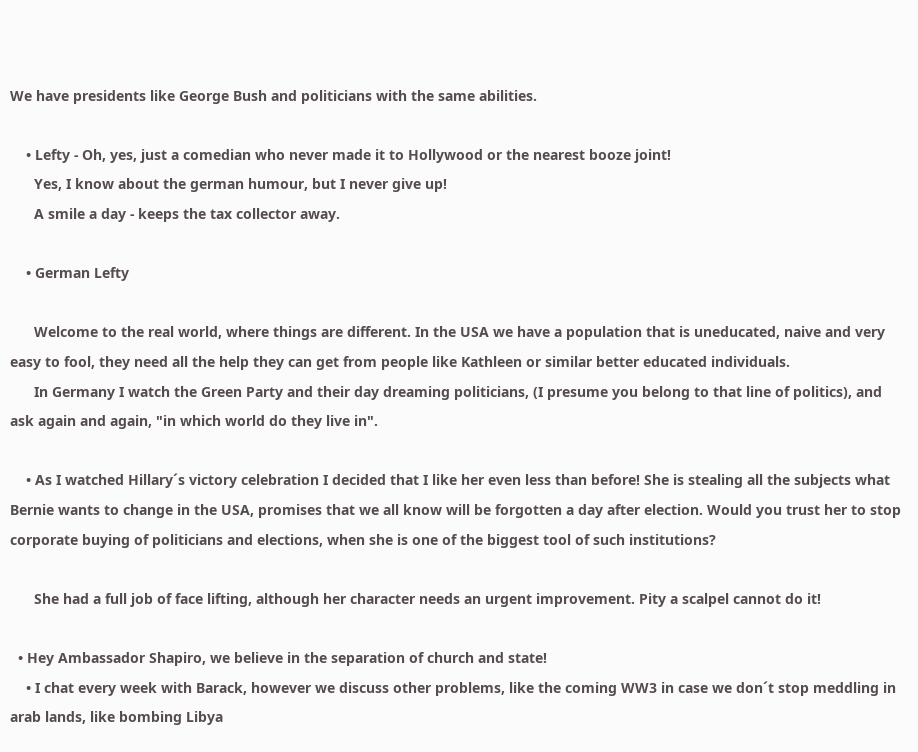We have presidents like George Bush and politicians with the same abilities.

    • Lefty - Oh, yes, just a comedian who never made it to Hollywood or the nearest booze joint!
      Yes, I know about the german humour, but I never give up!
      A smile a day - keeps the tax collector away.

    • German Lefty

      Welcome to the real world, where things are different. In the USA we have a population that is uneducated, naive and very easy to fool, they need all the help they can get from people like Kathleen or similar better educated individuals.
      In Germany I watch the Green Party and their day dreaming politicians, (I presume you belong to that line of politics), and ask again and again, "in which world do they live in".

    • As I watched Hillary´s victory celebration I decided that I like her even less than before! She is stealing all the subjects what Bernie wants to change in the USA, promises that we all know will be forgotten a day after election. Would you trust her to stop corporate buying of politicians and elections, when she is one of the biggest tool of such institutions?

      She had a full job of face lifting, although her character needs an urgent improvement. Pity a scalpel cannot do it!

  • Hey Ambassador Shapiro, we believe in the separation of church and state!
    • I chat every week with Barack, however we discuss other problems, like the coming WW3 in case we don´t stop meddling in arab lands, like bombing Libya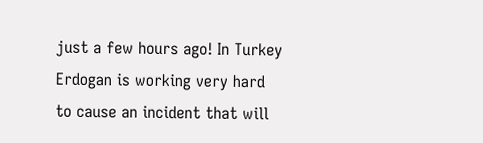just a few hours ago! In Turkey Erdogan is working very hard to cause an incident that will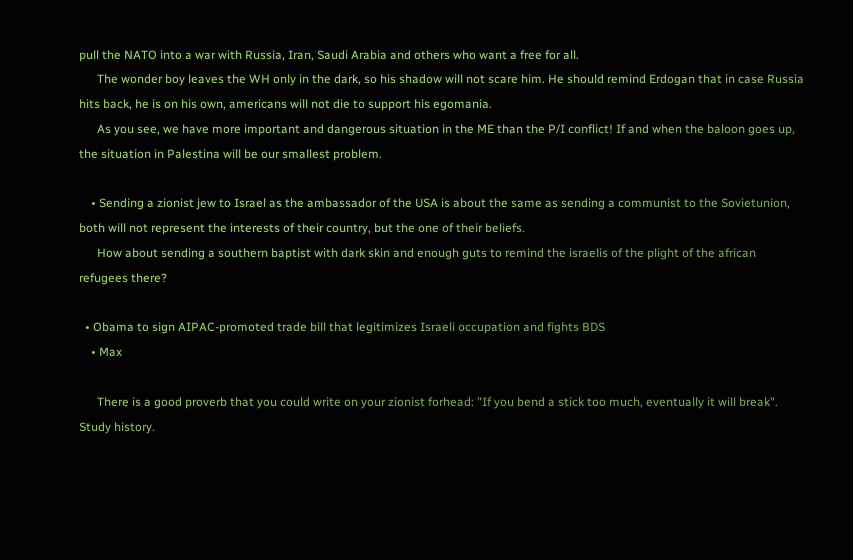pull the NATO into a war with Russia, Iran, Saudi Arabia and others who want a free for all.
      The wonder boy leaves the WH only in the dark, so his shadow will not scare him. He should remind Erdogan that in case Russia hits back, he is on his own, americans will not die to support his egomania.
      As you see, we have more important and dangerous situation in the ME than the P/I conflict! If and when the baloon goes up, the situation in Palestina will be our smallest problem.

    • Sending a zionist jew to Israel as the ambassador of the USA is about the same as sending a communist to the Sovietunion, both will not represent the interests of their country, but the one of their beliefs.
      How about sending a southern baptist with dark skin and enough guts to remind the israelis of the plight of the african refugees there?

  • Obama to sign AIPAC-promoted trade bill that legitimizes Israeli occupation and fights BDS
    • Max

      There is a good proverb that you could write on your zionist forhead: "If you bend a stick too much, eventually it will break". Study history.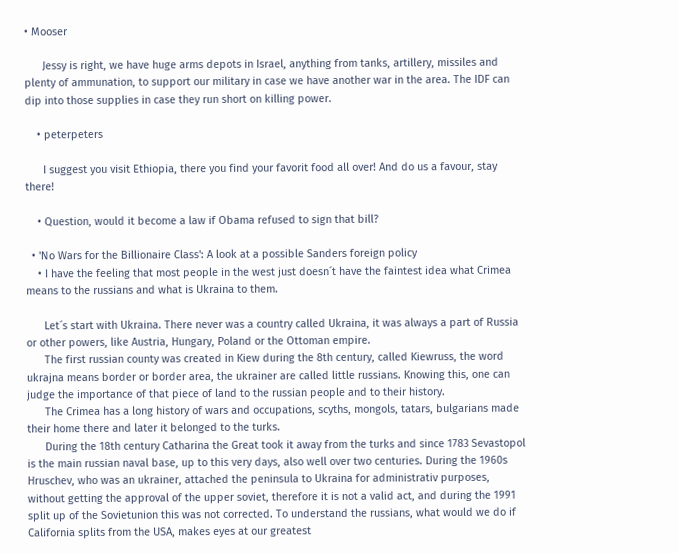• Mooser

      Jessy is right, we have huge arms depots in Israel, anything from tanks, artillery, missiles and plenty of ammunation, to support our military in case we have another war in the area. The IDF can dip into those supplies in case they run short on killing power.

    • peterpeters

      I suggest you visit Ethiopia, there you find your favorit food all over! And do us a favour, stay there!

    • Question, would it become a law if Obama refused to sign that bill?

  • 'No Wars for the Billionaire Class': A look at a possible Sanders foreign policy
    • I have the feeling that most people in the west just doesn´t have the faintest idea what Crimea means to the russians and what is Ukraina to them.

      Let´s start with Ukraina. There never was a country called Ukraina, it was always a part of Russia or other powers, like Austria, Hungary, Poland or the Ottoman empire.
      The first russian county was created in Kiew during the 8th century, called Kiewruss, the word ukrajna means border or border area, the ukrainer are called little russians. Knowing this, one can judge the importance of that piece of land to the russian people and to their history.
      The Crimea has a long history of wars and occupations, scyths, mongols, tatars, bulgarians made their home there and later it belonged to the turks.
      During the 18th century Catharina the Great took it away from the turks and since 1783 Sevastopol is the main russian naval base, up to this very days, also well over two centuries. During the 1960s Hruschev, who was an ukrainer, attached the peninsula to Ukraina for administrativ purposes, without getting the approval of the upper soviet, therefore it is not a valid act, and during the 1991 split up of the Sovietunion this was not corrected. To understand the russians, what would we do if California splits from the USA, makes eyes at our greatest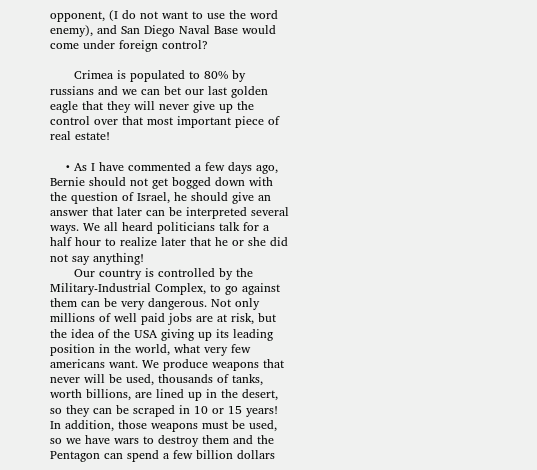opponent, (I do not want to use the word enemy), and San Diego Naval Base would come under foreign control?

      Crimea is populated to 80% by russians and we can bet our last golden eagle that they will never give up the control over that most important piece of real estate!

    • As I have commented a few days ago, Bernie should not get bogged down with the question of Israel, he should give an answer that later can be interpreted several ways. We all heard politicians talk for a half hour to realize later that he or she did not say anything!
      Our country is controlled by the Military-Industrial Complex, to go against them can be very dangerous. Not only millions of well paid jobs are at risk, but the idea of the USA giving up its leading position in the world, what very few americans want. We produce weapons that never will be used, thousands of tanks, worth billions, are lined up in the desert, so they can be scraped in 10 or 15 years! In addition, those weapons must be used, so we have wars to destroy them and the Pentagon can spend a few billion dollars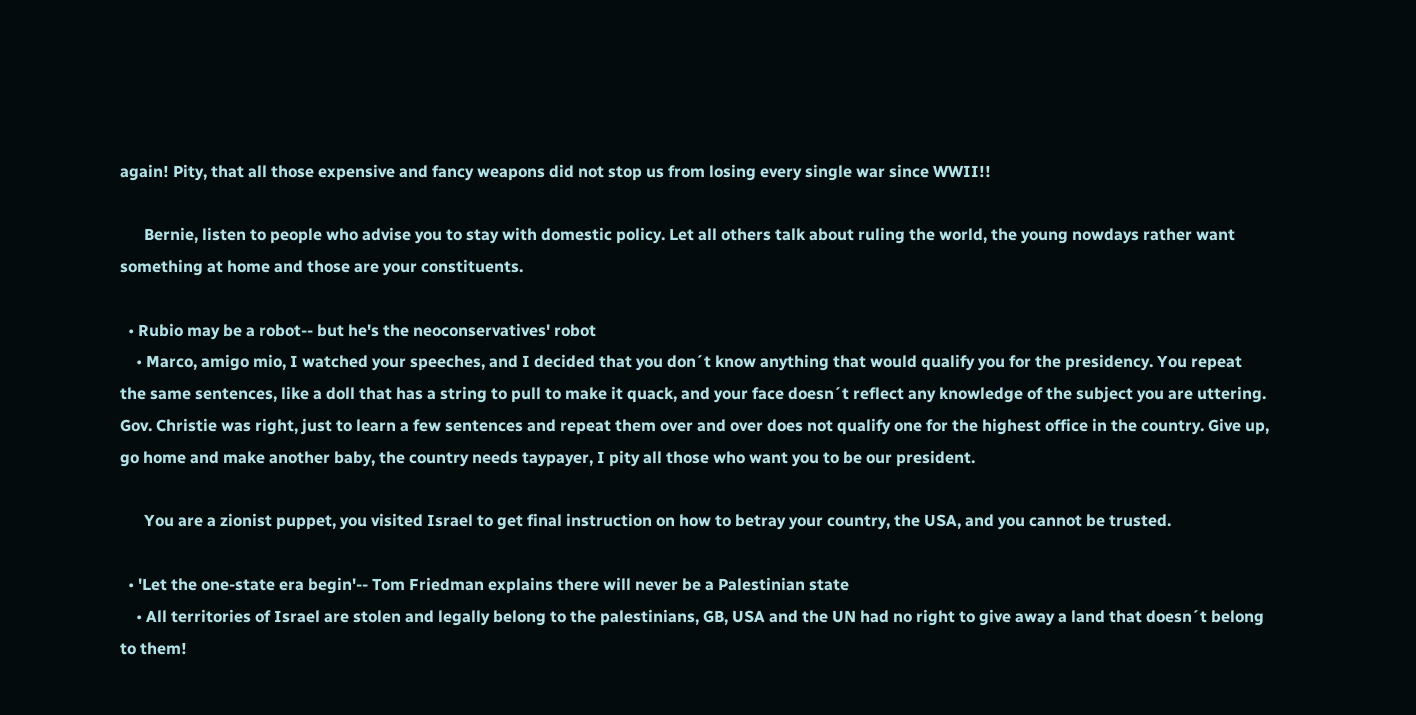again! Pity, that all those expensive and fancy weapons did not stop us from losing every single war since WWII!!

      Bernie, listen to people who advise you to stay with domestic policy. Let all others talk about ruling the world, the young nowdays rather want something at home and those are your constituents.

  • Rubio may be a robot-- but he's the neoconservatives' robot
    • Marco, amigo mio, I watched your speeches, and I decided that you don´t know anything that would qualify you for the presidency. You repeat the same sentences, like a doll that has a string to pull to make it quack, and your face doesn´t reflect any knowledge of the subject you are uttering. Gov. Christie was right, just to learn a few sentences and repeat them over and over does not qualify one for the highest office in the country. Give up, go home and make another baby, the country needs taypayer, I pity all those who want you to be our president.

      You are a zionist puppet, you visited Israel to get final instruction on how to betray your country, the USA, and you cannot be trusted.

  • 'Let the one-state era begin'-- Tom Friedman explains there will never be a Palestinian state
    • All territories of Israel are stolen and legally belong to the palestinians, GB, USA and the UN had no right to give away a land that doesn´t belong to them!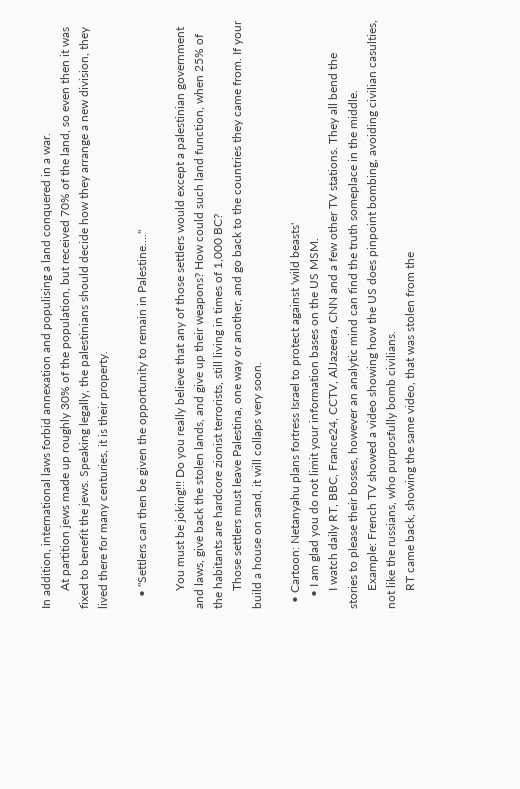In addition, international laws forbid annexation and populising a land conquered in a war.
      At partition jews made up roughly 30% of the population, but received 70% of the land, so even then it was fixed to benefit the jews. Speaking legally, the palestinians should decide how they arrange a new division, they lived there for many centuries, it is their property.

    • "Settlers can then be given the opportunity to remain in Palestine...."

      You must be joking!!! Do you really believe that any of those settlers would except a palestinian government and laws, give back the stolen lands, and give up their weapons? How could such land function, when 25% of the habitants are hardcore zionist terrorists, still living in times of 1,000 BC?
      Those settlers must leave Palestina, one way or another, and go back to the countries they came from. If your build a house on sand, it will collaps very soon.

  • Cartoon: Netanyahu plans fortress Israel to protect against 'wild beasts'
    • I am glad you do not limit your information bases on the US MSM.
      I watch daily RT, BBC, France24, CCTV, AlJazeera, CNN and a few other TV stations. They all bend the stories to please their bosses, however an analytic mind can find the truth someplace in the middle.
      Example: French TV showed a video showing how the US does pinpoint bombing, avoiding civilian casulties, not like the russians, who purposfully bomb civilians.
      RT came back, showing the same video, that was stolen from the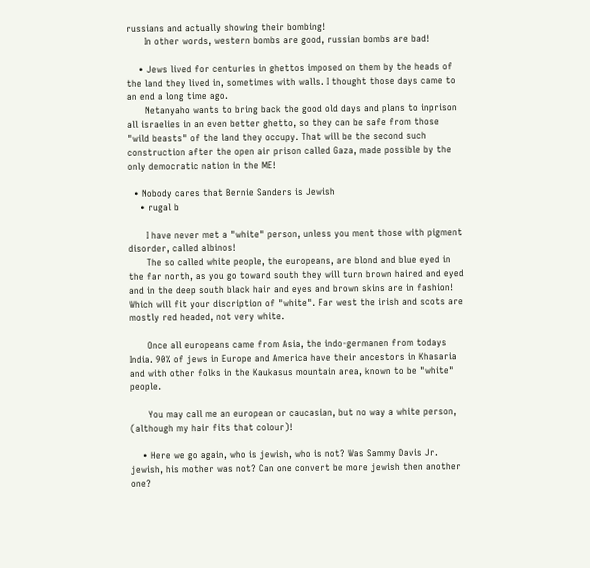russians and actually showing their bombing!
      In other words, western bombs are good, russian bombs are bad!

    • Jews lived for centuries in ghettos imposed on them by the heads of the land they lived in, sometimes with walls. I thought those days came to an end a long time ago.
      Netanyaho wants to bring back the good old days and plans to inprison all israelies in an even better ghetto, so they can be safe from those "wild beasts" of the land they occupy. That will be the second such construction after the open air prison called Gaza, made possible by the only democratic nation in the ME!

  • Nobody cares that Bernie Sanders is Jewish
    • rugal b

      I have never met a "white" person, unless you ment those with pigment disorder, called albinos!
      The so called white people, the europeans, are blond and blue eyed in the far north, as you go toward south they will turn brown haired and eyed and in the deep south black hair and eyes and brown skins are in fashion! Which will fit your discription of "white". Far west the irish and scots are mostly red headed, not very white.

      Once all europeans came from Asia, the indo-germanen from todays India. 90% of jews in Europe and America have their ancestors in Khasaria and with other folks in the Kaukasus mountain area, known to be "white" people.

      You may call me an european or caucasian, but no way a white person, (although my hair fits that colour)!

    • Here we go again, who is jewish, who is not? Was Sammy Davis Jr. jewish, his mother was not? Can one convert be more jewish then another one?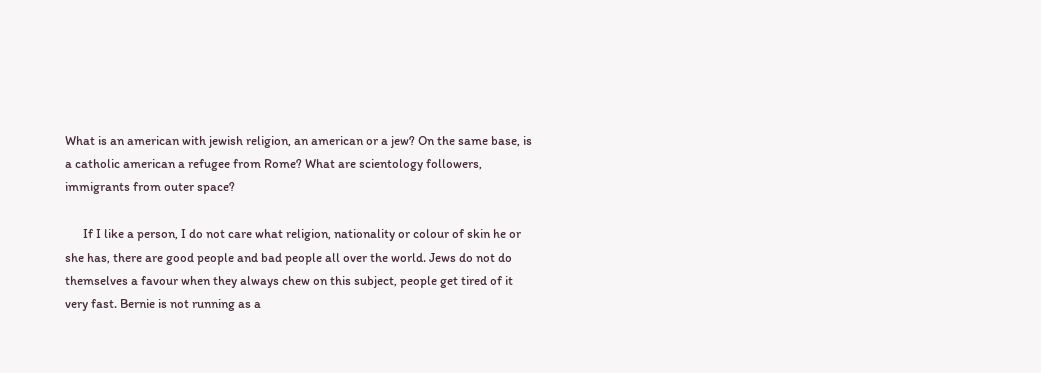What is an american with jewish religion, an american or a jew? On the same base, is a catholic american a refugee from Rome? What are scientology followers, immigrants from outer space?

      If I like a person, I do not care what religion, nationality or colour of skin he or she has, there are good people and bad people all over the world. Jews do not do themselves a favour when they always chew on this subject, people get tired of it very fast. Bernie is not running as a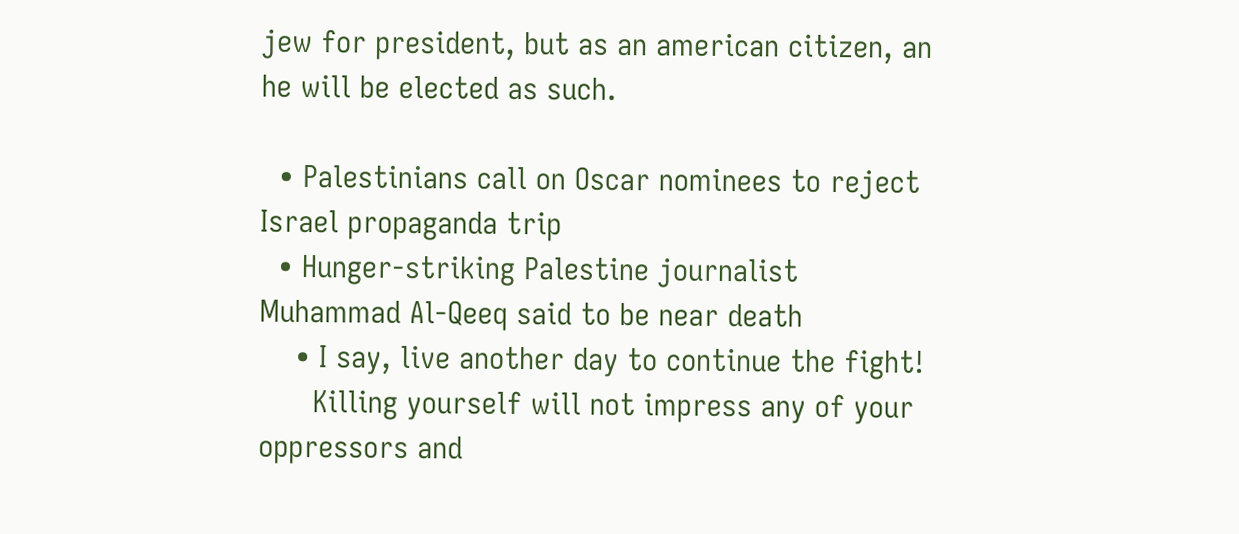jew for president, but as an american citizen, an he will be elected as such.

  • Palestinians call on Oscar nominees to reject Israel propaganda trip
  • Hunger-striking Palestine journalist Muhammad Al-Qeeq said to be near death
    • I say, live another day to continue the fight!
      Killing yourself will not impress any of your oppressors and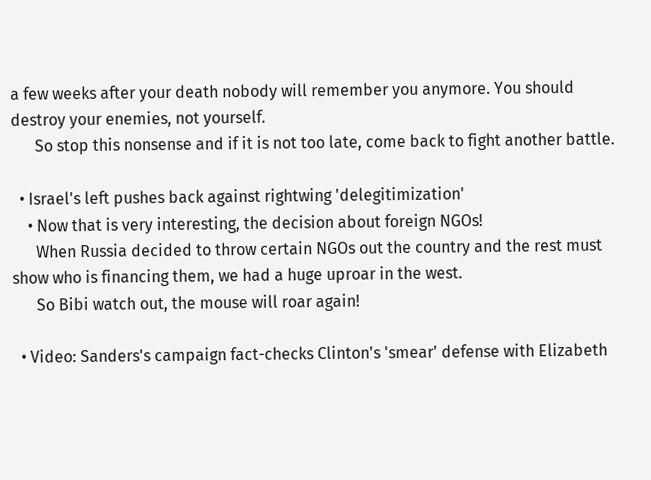a few weeks after your death nobody will remember you anymore. You should destroy your enemies, not yourself.
      So stop this nonsense and if it is not too late, come back to fight another battle.

  • Israel's left pushes back against rightwing 'delegitimization'
    • Now that is very interesting, the decision about foreign NGOs!
      When Russia decided to throw certain NGOs out the country and the rest must show who is financing them, we had a huge uproar in the west.
      So Bibi watch out, the mouse will roar again!

  • Video: Sanders's campaign fact-checks Clinton's 'smear' defense with Elizabeth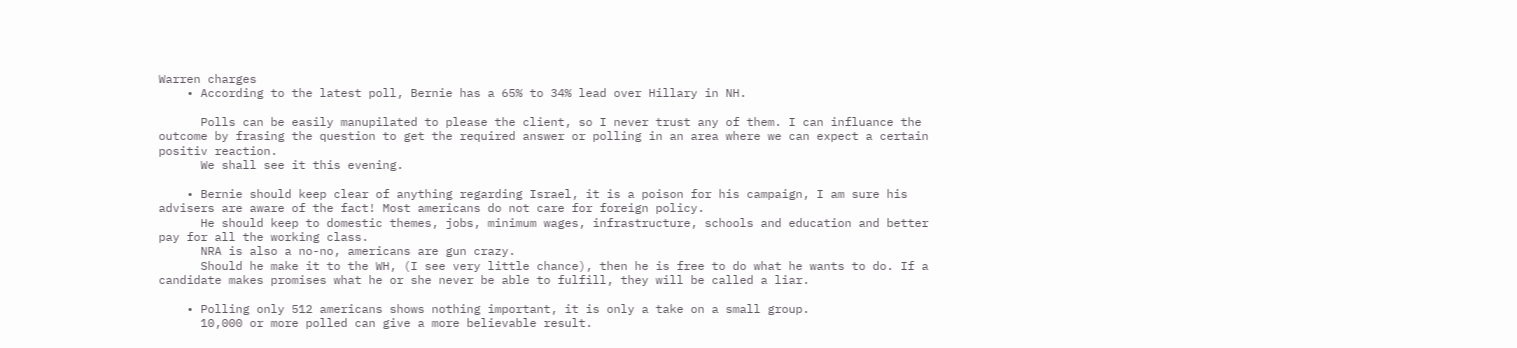Warren charges
    • According to the latest poll, Bernie has a 65% to 34% lead over Hillary in NH.

      Polls can be easily manupilated to please the client, so I never trust any of them. I can influance the outcome by frasing the question to get the required answer or polling in an area where we can expect a certain positiv reaction.
      We shall see it this evening.

    • Bernie should keep clear of anything regarding Israel, it is a poison for his campaign, I am sure his advisers are aware of the fact! Most americans do not care for foreign policy.
      He should keep to domestic themes, jobs, minimum wages, infrastructure, schools and education and better pay for all the working class.
      NRA is also a no-no, americans are gun crazy.
      Should he make it to the WH, (I see very little chance), then he is free to do what he wants to do. If a candidate makes promises what he or she never be able to fulfill, they will be called a liar.

    • Polling only 512 americans shows nothing important, it is only a take on a small group.
      10,000 or more polled can give a more believable result.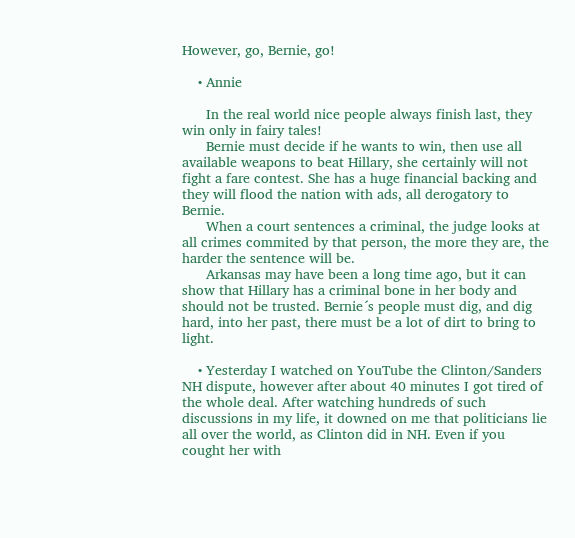However, go, Bernie, go!

    • Annie

      In the real world nice people always finish last, they win only in fairy tales!
      Bernie must decide if he wants to win, then use all available weapons to beat Hillary, she certainly will not fight a fare contest. She has a huge financial backing and they will flood the nation with ads, all derogatory to Bernie.
      When a court sentences a criminal, the judge looks at all crimes commited by that person, the more they are, the harder the sentence will be.
      Arkansas may have been a long time ago, but it can show that Hillary has a criminal bone in her body and should not be trusted. Bernie´s people must dig, and dig hard, into her past, there must be a lot of dirt to bring to light.

    • Yesterday I watched on YouTube the Clinton/Sanders NH dispute, however after about 40 minutes I got tired of the whole deal. After watching hundreds of such discussions in my life, it downed on me that politicians lie all over the world, as Clinton did in NH. Even if you cought her with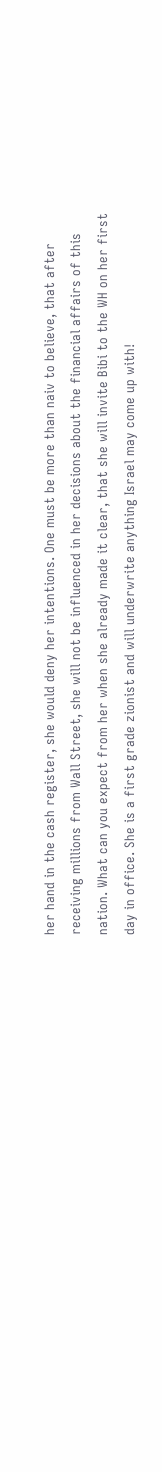her hand in the cash register, she would deny her intentions. One must be more than naiv to believe, that after receiving millions from Wall Street, she will not be influenced in her decisions about the financial affairs of this nation. What can you expect from her when she already made it clear, that she will invite Bibi to the WH on her first day in office. She is a first grade zionist and will underwrite anything Israel may come up with!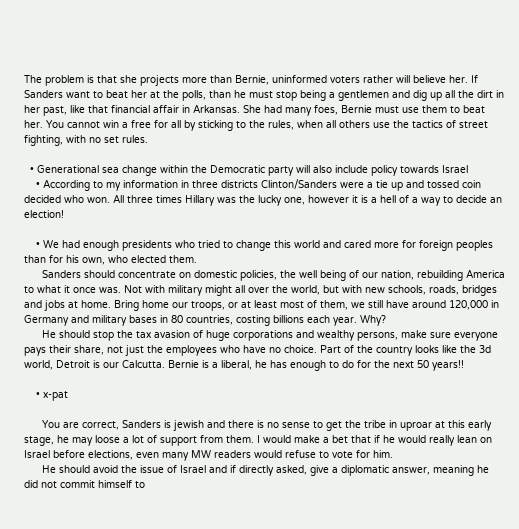The problem is that she projects more than Bernie, uninformed voters rather will believe her. If Sanders want to beat her at the polls, than he must stop being a gentlemen and dig up all the dirt in her past, like that financial affair in Arkansas. She had many foes, Bernie must use them to beat her. You cannot win a free for all by sticking to the rules, when all others use the tactics of street fighting, with no set rules.

  • Generational sea change within the Democratic party will also include policy towards Israel
    • According to my information in three districts Clinton/Sanders were a tie up and tossed coin decided who won. All three times Hillary was the lucky one, however it is a hell of a way to decide an election!

    • We had enough presidents who tried to change this world and cared more for foreign peoples than for his own, who elected them.
      Sanders should concentrate on domestic policies, the well being of our nation, rebuilding America to what it once was. Not with military might all over the world, but with new schools, roads, bridges and jobs at home. Bring home our troops, or at least most of them, we still have around 120,000 in Germany and military bases in 80 countries, costing billions each year. Why?
      He should stop the tax avasion of huge corporations and wealthy persons, make sure everyone pays their share, not just the employees who have no choice. Part of the country looks like the 3d world, Detroit is our Calcutta. Bernie is a liberal, he has enough to do for the next 50 years!!

    • x-pat

      You are correct, Sanders is jewish and there is no sense to get the tribe in uproar at this early stage, he may loose a lot of support from them. I would make a bet that if he would really lean on Israel before elections, even many MW readers would refuse to vote for him.
      He should avoid the issue of Israel and if directly asked, give a diplomatic answer, meaning he did not commit himself to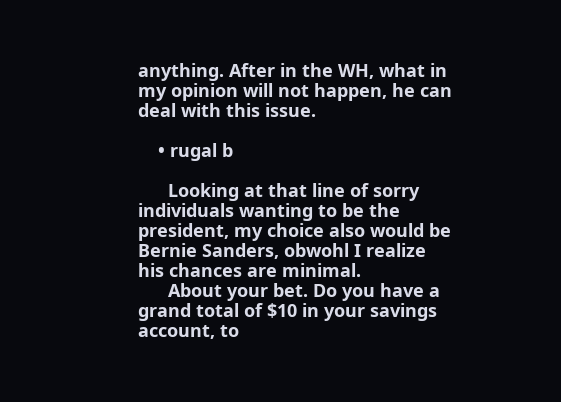anything. After in the WH, what in my opinion will not happen, he can deal with this issue.

    • rugal b

      Looking at that line of sorry individuals wanting to be the president, my choice also would be Bernie Sanders, obwohl I realize his chances are minimal.
      About your bet. Do you have a grand total of $10 in your savings account, to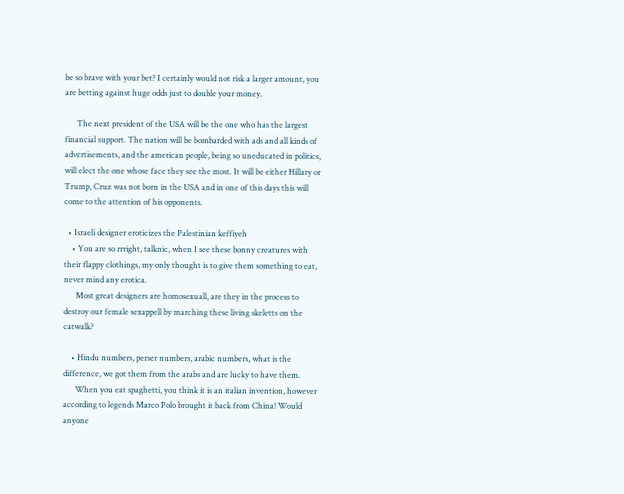be so brave with your bet? I certainly would not risk a larger amount, you are betting against huge odds just to double your money.

      The next president of the USA will be the one who has the largest financial support. The nation will be bombarded with ads and all kinds of advertisements, and the american people, being so uneducated in politics, will elect the one whose face they see the most. It will be either Hillary or Trump, Cruz was not born in the USA and in one of this days this will come to the attention of his opponents.

  • Israeli designer eroticizes the Palestinian keffiyeh
    • You are so rrright, talknic, when I see these bonny creatures with their flappy clothings, my only thought is to give them something to eat, never mind any erotica.
      Most great designers are homosexuall, are they in the process to destroy our female sexappell by marching these living skeletts on the catwalk?

    • Hindu numbers, perser numbers, arabic numbers, what is the difference, we got them from the arabs and are lucky to have them.
      When you eat spaghetti, you think it is an italian invention, however according to legends Marco Polo brought it back from China! Would anyone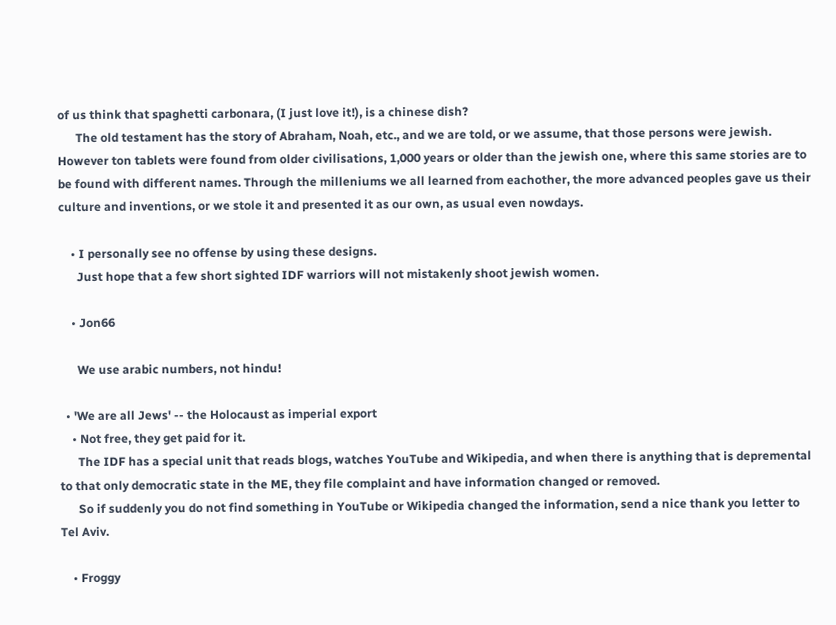of us think that spaghetti carbonara, (I just love it!), is a chinese dish?
      The old testament has the story of Abraham, Noah, etc., and we are told, or we assume, that those persons were jewish. However ton tablets were found from older civilisations, 1,000 years or older than the jewish one, where this same stories are to be found with different names. Through the milleniums we all learned from eachother, the more advanced peoples gave us their culture and inventions, or we stole it and presented it as our own, as usual even nowdays.

    • I personally see no offense by using these designs.
      Just hope that a few short sighted IDF warriors will not mistakenly shoot jewish women.

    • Jon66

      We use arabic numbers, not hindu!

  • 'We are all Jews' -- the Holocaust as imperial export
    • Not free, they get paid for it.
      The IDF has a special unit that reads blogs, watches YouTube and Wikipedia, and when there is anything that is depremental to that only democratic state in the ME, they file complaint and have information changed or removed.
      So if suddenly you do not find something in YouTube or Wikipedia changed the information, send a nice thank you letter to Tel Aviv.

    • Froggy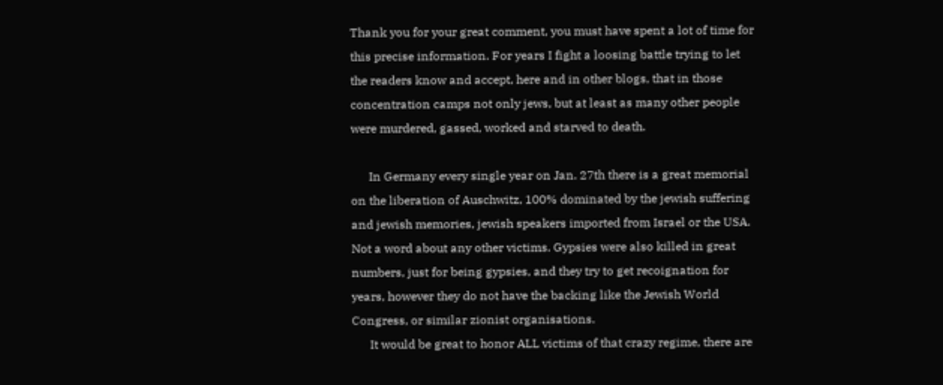Thank you for your great comment, you must have spent a lot of time for this precise information. For years I fight a loosing battle trying to let the readers know and accept, here and in other blogs, that in those concentration camps not only jews, but at least as many other people were murdered, gassed, worked and starved to death.

      In Germany every single year on Jan. 27th there is a great memorial on the liberation of Auschwitz, 100% dominated by the jewish suffering and jewish memories, jewish speakers imported from Israel or the USA. Not a word about any other victims. Gypsies were also killed in great numbers, just for being gypsies, and they try to get recoignation for years, however they do not have the backing like the Jewish World Congress, or similar zionist organisations.
      It would be great to honor ALL victims of that crazy regime, there are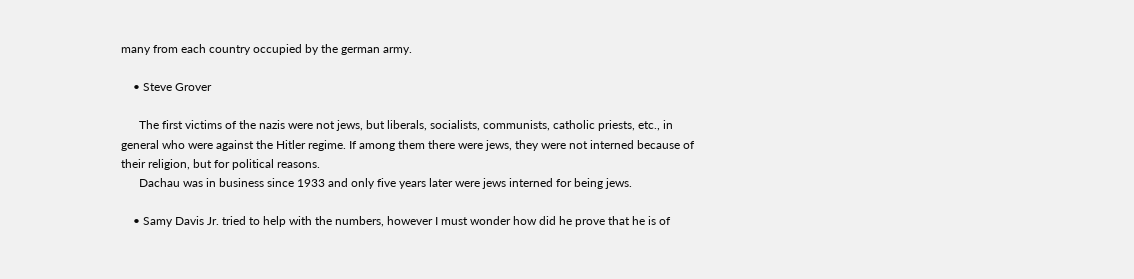many from each country occupied by the german army.

    • Steve Grover

      The first victims of the nazis were not jews, but liberals, socialists, communists, catholic priests, etc., in general who were against the Hitler regime. If among them there were jews, they were not interned because of their religion, but for political reasons.
      Dachau was in business since 1933 and only five years later were jews interned for being jews.

    • Samy Davis Jr. tried to help with the numbers, however I must wonder how did he prove that he is of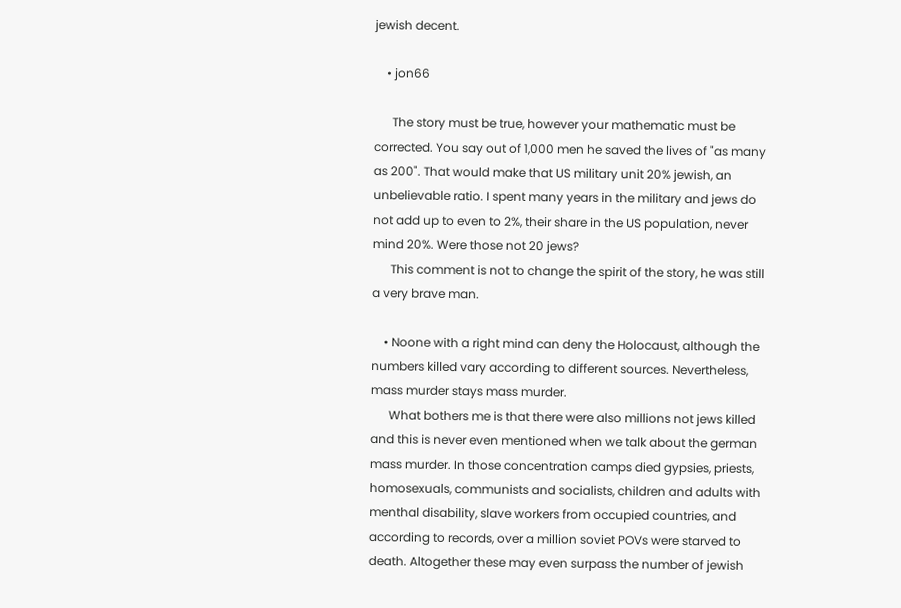jewish decent.

    • jon66

      The story must be true, however your mathematic must be corrected. You say out of 1,000 men he saved the lives of "as many as 200". That would make that US military unit 20% jewish, an unbelievable ratio. I spent many years in the military and jews do not add up to even to 2%, their share in the US population, never mind 20%. Were those not 20 jews?
      This comment is not to change the spirit of the story, he was still a very brave man.

    • Noone with a right mind can deny the Holocaust, although the numbers killed vary according to different sources. Nevertheless, mass murder stays mass murder.
      What bothers me is that there were also millions not jews killed and this is never even mentioned when we talk about the german mass murder. In those concentration camps died gypsies, priests, homosexuals, communists and socialists, children and adults with menthal disability, slave workers from occupied countries, and according to records, over a million soviet POVs were starved to death. Altogether these may even surpass the number of jewish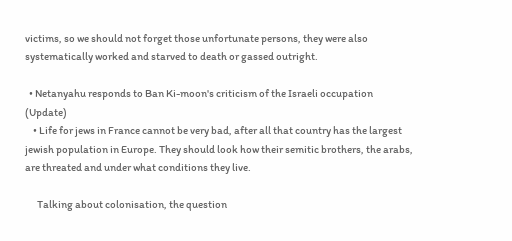victims, so we should not forget those unfortunate persons, they were also systematically worked and starved to death or gassed outright.

  • Netanyahu responds to Ban Ki-moon's criticism of the Israeli occupation (Update)
    • Life for jews in France cannot be very bad, after all that country has the largest jewish population in Europe. They should look how their semitic brothers, the arabs, are threated and under what conditions they live.

      Talking about colonisation, the question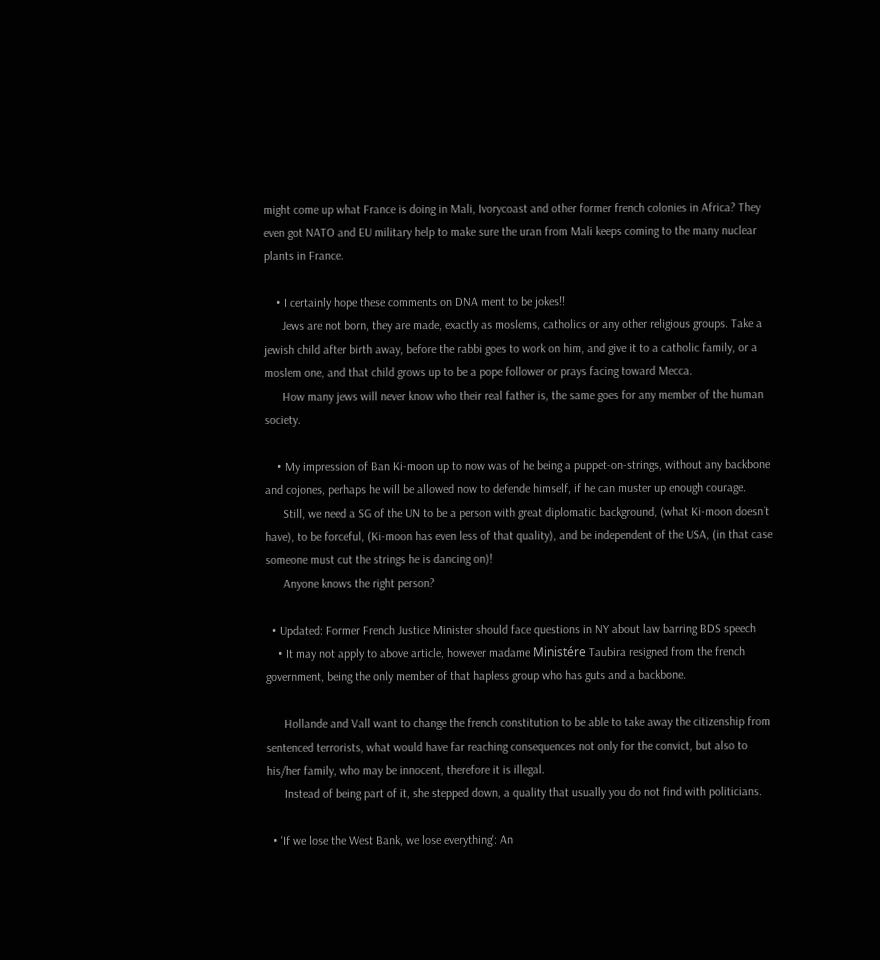might come up what France is doing in Mali, Ivorycoast and other former french colonies in Africa? They even got NATO and EU military help to make sure the uran from Mali keeps coming to the many nuclear plants in France.

    • I certainly hope these comments on DNA ment to be jokes!!
      Jews are not born, they are made, exactly as moslems, catholics or any other religious groups. Take a jewish child after birth away, before the rabbi goes to work on him, and give it to a catholic family, or a moslem one, and that child grows up to be a pope follower or prays facing toward Mecca.
      How many jews will never know who their real father is, the same goes for any member of the human society.

    • My impression of Ban Ki-moon up to now was of he being a puppet-on-strings, without any backbone and cojones, perhaps he will be allowed now to defende himself, if he can muster up enough courage.
      Still, we need a SG of the UN to be a person with great diplomatic background, (what Ki-moon doesn´t have), to be forceful, (Ki-moon has even less of that quality), and be independent of the USA, (in that case someone must cut the strings he is dancing on)!
      Anyone knows the right person?

  • Updated: Former French Justice Minister should face questions in NY about law barring BDS speech
    • It may not apply to above article, however madame Ministére Taubira resigned from the french government, being the only member of that hapless group who has guts and a backbone.

      Hollande and Vall want to change the french constitution to be able to take away the citizenship from sentenced terrorists, what would have far reaching consequences not only for the convict, but also to his/her family, who may be innocent, therefore it is illegal.
      Instead of being part of it, she stepped down, a quality that usually you do not find with politicians.

  • 'If we lose the West Bank, we lose everything': An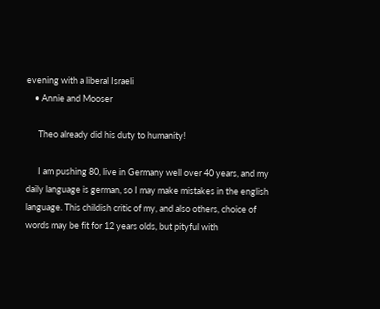evening with a liberal Israeli
    • Annie and Mooser

      Theo already did his duty to humanity!

      I am pushing 80, live in Germany well over 40 years, and my daily language is german, so I may make mistakes in the english language. This childish critic of my, and also others, choice of words may be fit for 12 years olds, but pityful with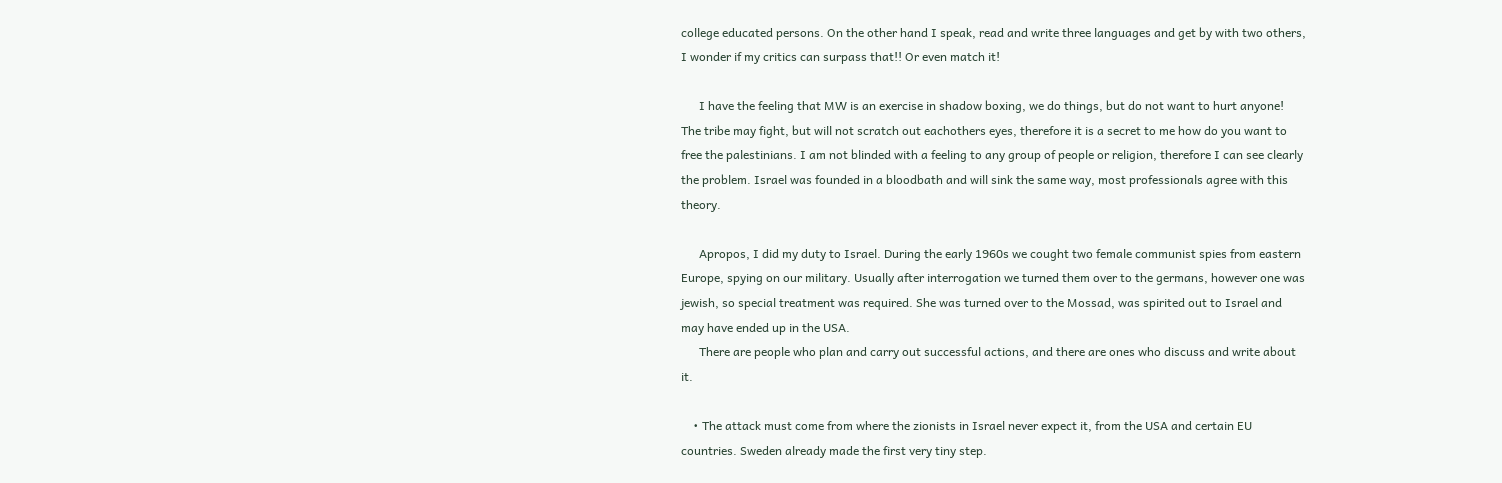college educated persons. On the other hand I speak, read and write three languages and get by with two others, I wonder if my critics can surpass that!! Or even match it!

      I have the feeling that MW is an exercise in shadow boxing, we do things, but do not want to hurt anyone! The tribe may fight, but will not scratch out eachothers eyes, therefore it is a secret to me how do you want to free the palestinians. I am not blinded with a feeling to any group of people or religion, therefore I can see clearly the problem. Israel was founded in a bloodbath and will sink the same way, most professionals agree with this theory.

      Apropos, I did my duty to Israel. During the early 1960s we cought two female communist spies from eastern Europe, spying on our military. Usually after interrogation we turned them over to the germans, however one was jewish, so special treatment was required. She was turned over to the Mossad, was spirited out to Israel and may have ended up in the USA.
      There are people who plan and carry out successful actions, and there are ones who discuss and write about it.

    • The attack must come from where the zionists in Israel never expect it, from the USA and certain EU countries. Sweden already made the first very tiny step.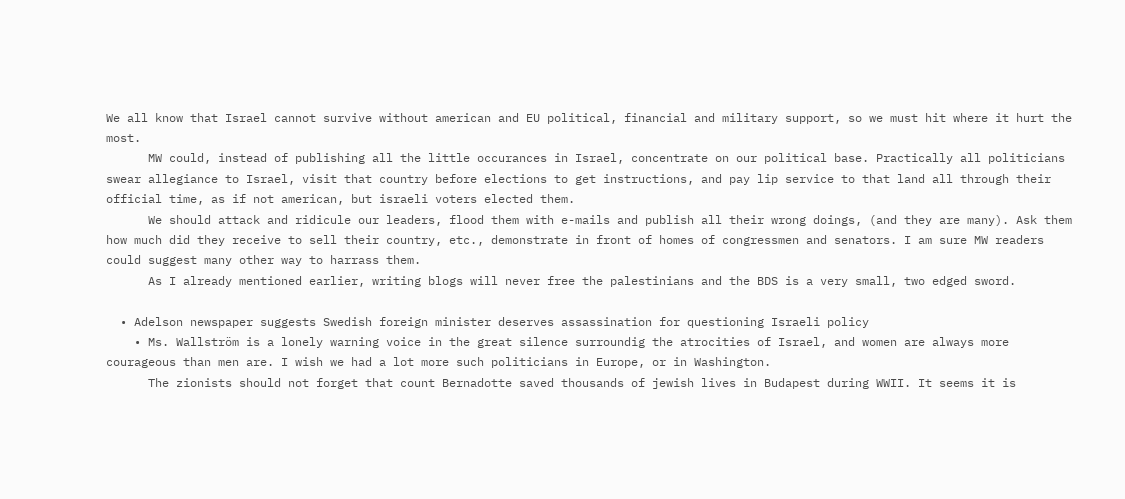We all know that Israel cannot survive without american and EU political, financial and military support, so we must hit where it hurt the most.
      MW could, instead of publishing all the little occurances in Israel, concentrate on our political base. Practically all politicians swear allegiance to Israel, visit that country before elections to get instructions, and pay lip service to that land all through their official time, as if not american, but israeli voters elected them.
      We should attack and ridicule our leaders, flood them with e-mails and publish all their wrong doings, (and they are many). Ask them how much did they receive to sell their country, etc., demonstrate in front of homes of congressmen and senators. I am sure MW readers could suggest many other way to harrass them.
      As I already mentioned earlier, writing blogs will never free the palestinians and the BDS is a very small, two edged sword.

  • Adelson newspaper suggests Swedish foreign minister deserves assassination for questioning Israeli policy
    • Ms. Wallström is a lonely warning voice in the great silence surroundig the atrocities of Israel, and women are always more courageous than men are. I wish we had a lot more such politicians in Europe, or in Washington.
      The zionists should not forget that count Bernadotte saved thousands of jewish lives in Budapest during WWII. It seems it is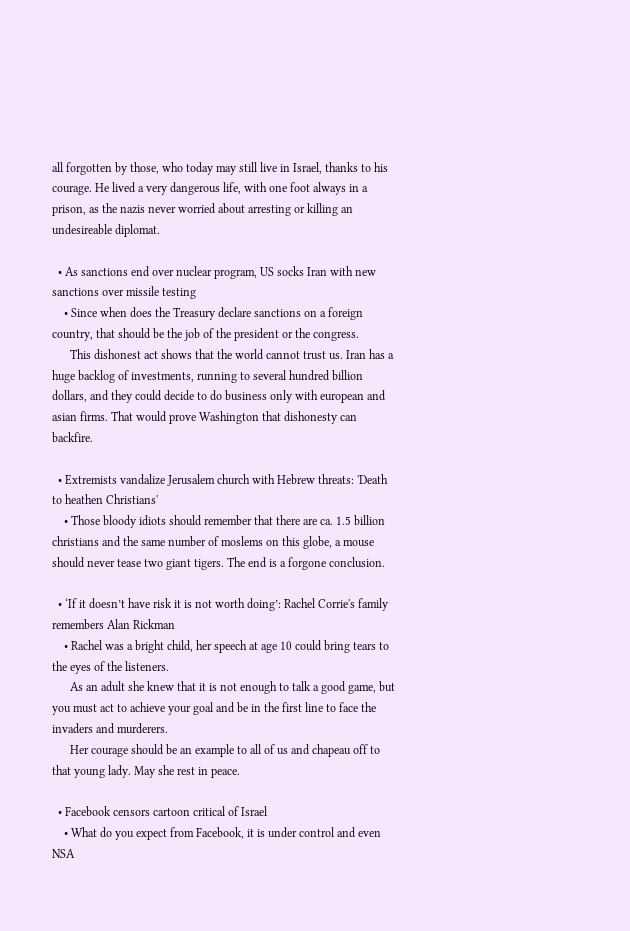all forgotten by those, who today may still live in Israel, thanks to his courage. He lived a very dangerous life, with one foot always in a prison, as the nazis never worried about arresting or killing an undesireable diplomat.

  • As sanctions end over nuclear program, US socks Iran with new sanctions over missile testing
    • Since when does the Treasury declare sanctions on a foreign country, that should be the job of the president or the congress.
      This dishonest act shows that the world cannot trust us. Iran has a huge backlog of investments, running to several hundred billion dollars, and they could decide to do business only with european and asian firms. That would prove Washington that dishonesty can backfire.

  • Extremists vandalize Jerusalem church with Hebrew threats: 'Death to heathen Christians'
    • Those bloody idiots should remember that there are ca. 1.5 billion christians and the same number of moslems on this globe, a mouse should never tease two giant tigers. The end is a forgone conclusion.

  • ‘If it doesn’t have risk it is not worth doing’: Rachel Corrie's family remembers Alan Rickman
    • Rachel was a bright child, her speech at age 10 could bring tears to the eyes of the listeners.
      As an adult she knew that it is not enough to talk a good game, but you must act to achieve your goal and be in the first line to face the invaders and murderers.
      Her courage should be an example to all of us and chapeau off to that young lady. May she rest in peace.

  • Facebook censors cartoon critical of Israel
    • What do you expect from Facebook, it is under control and even NSA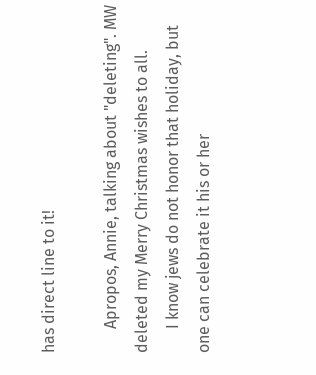has direct line to it!

      Apropos, Annie, talking about "deleting". MW deleted my Merry Christmas wishes to all.
      I know jews do not honor that holiday, but one can celebrate it his or her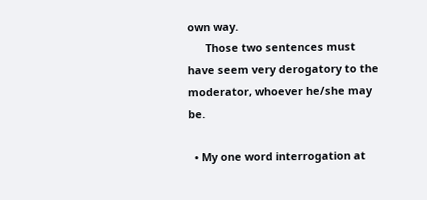own way.
      Those two sentences must have seem very derogatory to the moderator, whoever he/she may be.

  • My one word interrogation at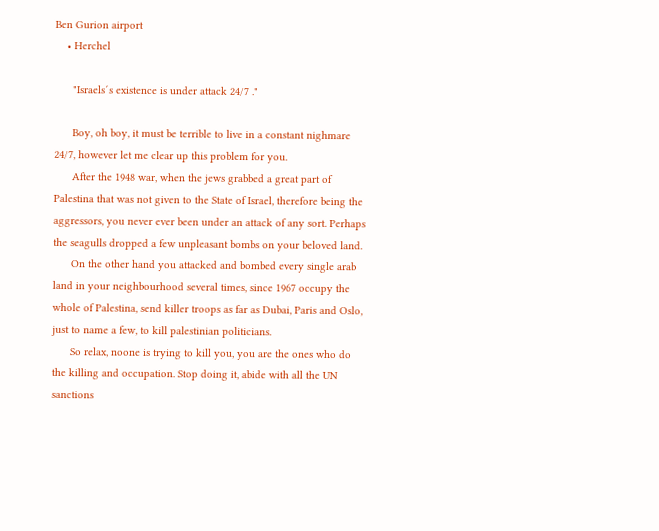Ben Gurion airport
    • Herchel

      "Israels´s existence is under attack 24/7 ."

      Boy, oh boy, it must be terrible to live in a constant nighmare 24/7, however let me clear up this problem for you.
      After the 1948 war, when the jews grabbed a great part of Palestina that was not given to the State of Israel, therefore being the aggressors, you never ever been under an attack of any sort. Perhaps the seagulls dropped a few unpleasant bombs on your beloved land.
      On the other hand you attacked and bombed every single arab land in your neighbourhood several times, since 1967 occupy the whole of Palestina, send killer troops as far as Dubai, Paris and Oslo, just to name a few, to kill palestinian politicians.
      So relax, noone is trying to kill you, you are the ones who do the killing and occupation. Stop doing it, abide with all the UN sanctions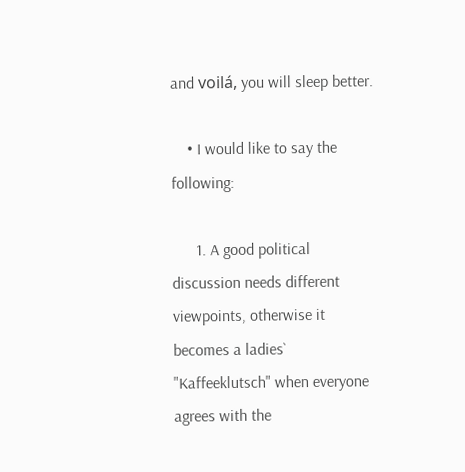and voilá, you will sleep better.

    • I would like to say the following:

      1. A good political discussion needs different viewpoints, otherwise it becomes a ladies` "Kaffeeklutsch" when everyone agrees with the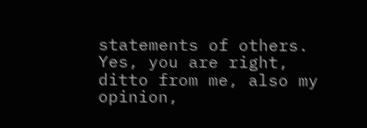statements of others. Yes, you are right, ditto from me, also my opinion,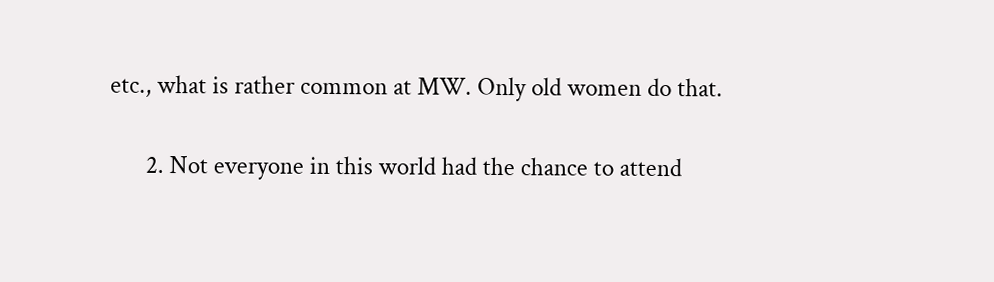etc., what is rather common at MW. Only old women do that.

      2. Not everyone in this world had the chance to attend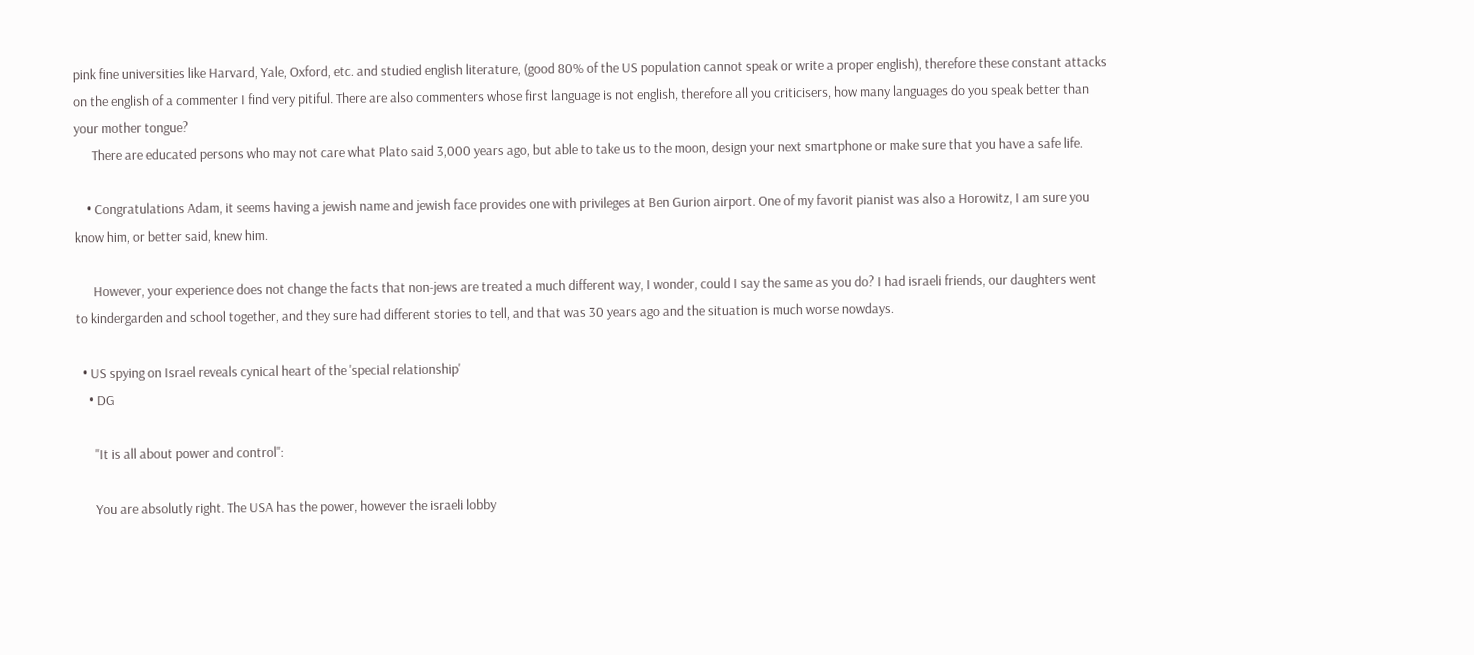pink fine universities like Harvard, Yale, Oxford, etc. and studied english literature, (good 80% of the US population cannot speak or write a proper english), therefore these constant attacks on the english of a commenter I find very pitiful. There are also commenters whose first language is not english, therefore all you criticisers, how many languages do you speak better than your mother tongue?
      There are educated persons who may not care what Plato said 3,000 years ago, but able to take us to the moon, design your next smartphone or make sure that you have a safe life.

    • Congratulations Adam, it seems having a jewish name and jewish face provides one with privileges at Ben Gurion airport. One of my favorit pianist was also a Horowitz, I am sure you know him, or better said, knew him.

      However, your experience does not change the facts that non-jews are treated a much different way, I wonder, could I say the same as you do? I had israeli friends, our daughters went to kindergarden and school together, and they sure had different stories to tell, and that was 30 years ago and the situation is much worse nowdays.

  • US spying on Israel reveals cynical heart of the 'special relationship'
    • DG

      "It is all about power and control":

      You are absolutly right. The USA has the power, however the israeli lobby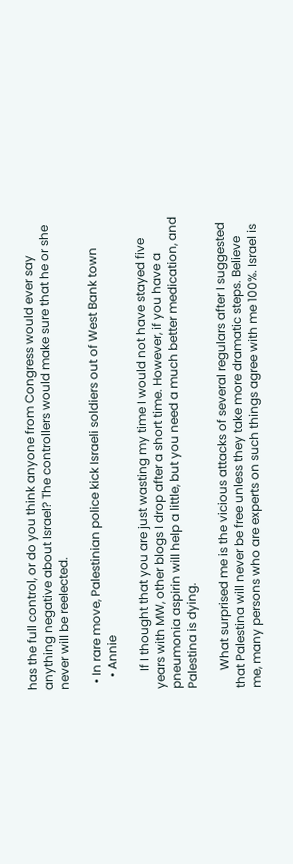has the full control, or do you think anyone from Congress would ever say anything negative about Israel? The controllers would make sure that he or she never will be reelected.

  • In rare move, Palestinian police kick Israeli soldiers out of West Bank town
    • Annie

      If I thought that you are just wasting my time I would not have stayed five years with MW, other blogs I drop after a short time. However, if you have a pneumonia aspirin will help a little, but you need a much better medication, and Palestina is dying.

      What surprised me is the vicious attacks of several regulars after I suggested that Palestina will never be free unless they take more dramatic steps. Believe me, many persons who are experts on such things agree with me 100%. Israel is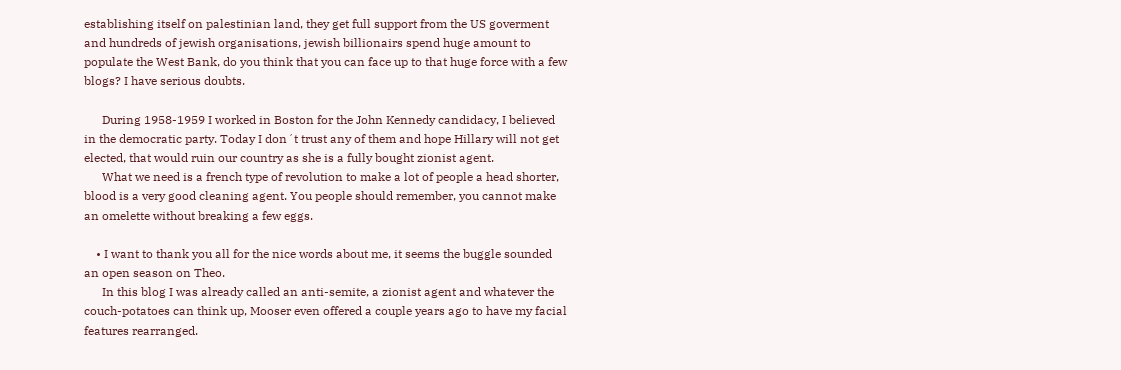establishing itself on palestinian land, they get full support from the US goverment and hundreds of jewish organisations, jewish billionairs spend huge amount to populate the West Bank, do you think that you can face up to that huge force with a few blogs? I have serious doubts.

      During 1958-1959 I worked in Boston for the John Kennedy candidacy, I believed in the democratic party. Today I don´t trust any of them and hope Hillary will not get elected, that would ruin our country as she is a fully bought zionist agent.
      What we need is a french type of revolution to make a lot of people a head shorter, blood is a very good cleaning agent. You people should remember, you cannot make an omelette without breaking a few eggs.

    • I want to thank you all for the nice words about me, it seems the buggle sounded an open season on Theo.
      In this blog I was already called an anti-semite, a zionist agent and whatever the couch-potatoes can think up, Mooser even offered a couple years ago to have my facial features rearranged.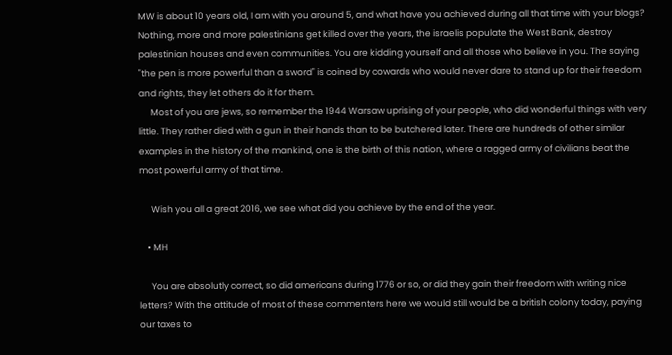MW is about 10 years old, I am with you around 5, and what have you achieved during all that time with your blogs? Nothing, more and more palestinians get killed over the years, the israelis populate the West Bank, destroy palestinian houses and even communities. You are kidding yourself and all those who believe in you. The saying "the pen is more powerful than a sword" is coined by cowards who would never dare to stand up for their freedom and rights, they let others do it for them.
      Most of you are jews, so remember the 1944 Warsaw uprising of your people, who did wonderful things with very little. They rather died with a gun in their hands than to be butchered later. There are hundreds of other similar examples in the history of the mankind, one is the birth of this nation, where a ragged army of civilians beat the most powerful army of that time.

      Wish you all a great 2016, we see what did you achieve by the end of the year.

    • MH

      You are absolutly correct, so did americans during 1776 or so, or did they gain their freedom with writing nice letters? With the attitude of most of these commenters here we would still would be a british colony today, paying our taxes to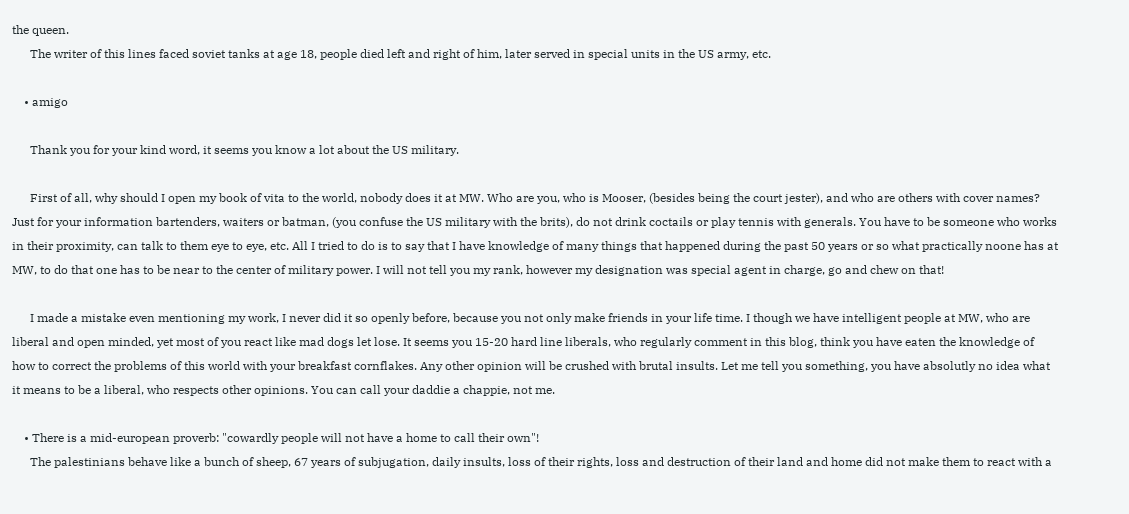the queen.
      The writer of this lines faced soviet tanks at age 18, people died left and right of him, later served in special units in the US army, etc.

    • amigo

      Thank you for your kind word, it seems you know a lot about the US military.

      First of all, why should I open my book of vita to the world, nobody does it at MW. Who are you, who is Mooser, (besides being the court jester), and who are others with cover names? Just for your information bartenders, waiters or batman, (you confuse the US military with the brits), do not drink coctails or play tennis with generals. You have to be someone who works in their proximity, can talk to them eye to eye, etc. All I tried to do is to say that I have knowledge of many things that happened during the past 50 years or so what practically noone has at MW, to do that one has to be near to the center of military power. I will not tell you my rank, however my designation was special agent in charge, go and chew on that!

      I made a mistake even mentioning my work, I never did it so openly before, because you not only make friends in your life time. I though we have intelligent people at MW, who are liberal and open minded, yet most of you react like mad dogs let lose. It seems you 15-20 hard line liberals, who regularly comment in this blog, think you have eaten the knowledge of how to correct the problems of this world with your breakfast cornflakes. Any other opinion will be crushed with brutal insults. Let me tell you something, you have absolutly no idea what it means to be a liberal, who respects other opinions. You can call your daddie a chappie, not me.

    • There is a mid-european proverb: "cowardly people will not have a home to call their own"!
      The palestinians behave like a bunch of sheep, 67 years of subjugation, daily insults, loss of their rights, loss and destruction of their land and home did not make them to react with a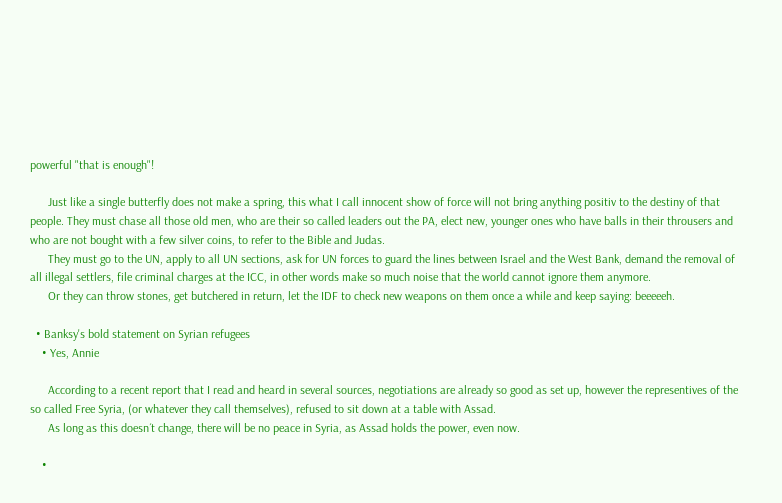powerful "that is enough"!

      Just like a single butterfly does not make a spring, this what I call innocent show of force will not bring anything positiv to the destiny of that people. They must chase all those old men, who are their so called leaders out the PA, elect new, younger ones who have balls in their throusers and who are not bought with a few silver coins, to refer to the Bible and Judas.
      They must go to the UN, apply to all UN sections, ask for UN forces to guard the lines between Israel and the West Bank, demand the removal of all illegal settlers, file criminal charges at the ICC, in other words make so much noise that the world cannot ignore them anymore.
      Or they can throw stones, get butchered in return, let the IDF to check new weapons on them once a while and keep saying: beeeeeh.

  • Banksy's bold statement on Syrian refugees
    • Yes, Annie

      According to a recent report that I read and heard in several sources, negotiations are already so good as set up, however the representives of the so called Free Syria, (or whatever they call themselves), refused to sit down at a table with Assad.
      As long as this doesn´t change, there will be no peace in Syria, as Assad holds the power, even now.

    •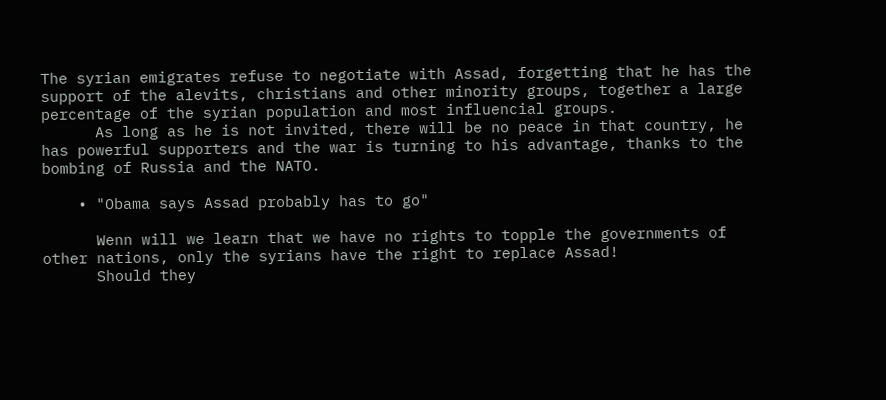The syrian emigrates refuse to negotiate with Assad, forgetting that he has the support of the alevits, christians and other minority groups, together a large percentage of the syrian population and most influencial groups.
      As long as he is not invited, there will be no peace in that country, he has powerful supporters and the war is turning to his advantage, thanks to the bombing of Russia and the NATO.

    • "Obama says Assad probably has to go"

      Wenn will we learn that we have no rights to topple the governments of other nations, only the syrians have the right to replace Assad!
      Should they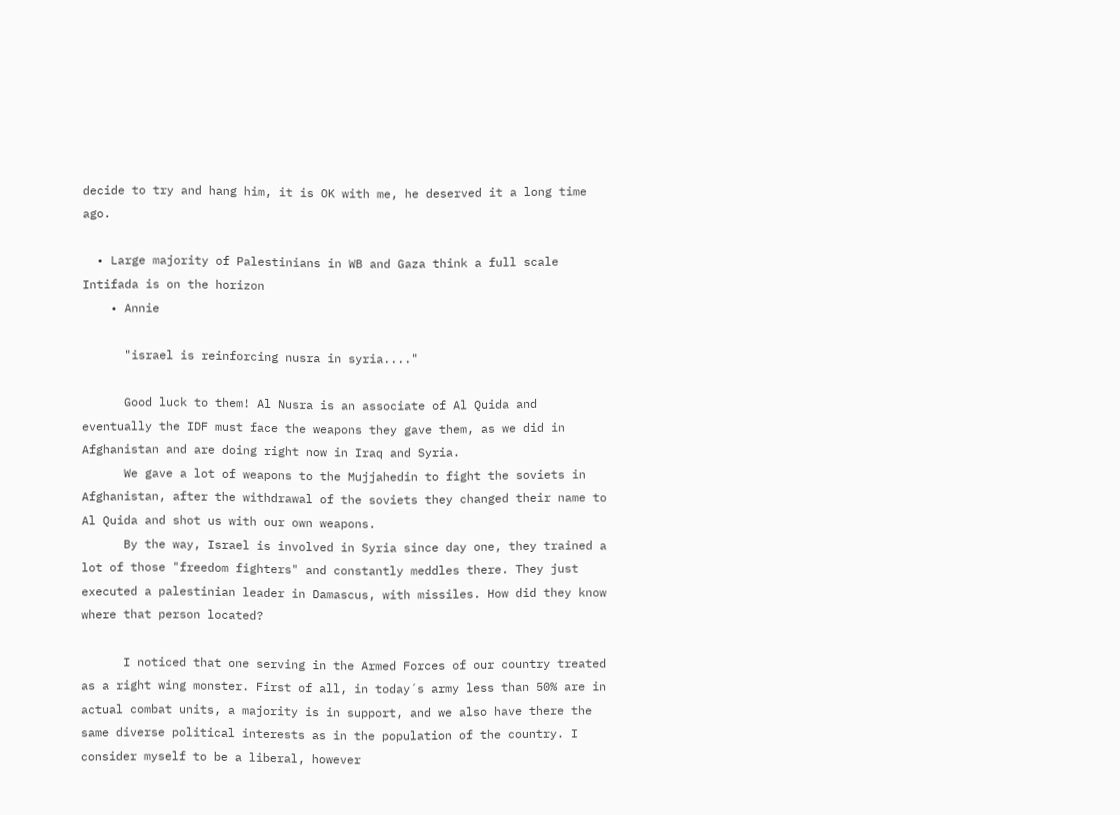decide to try and hang him, it is OK with me, he deserved it a long time ago.

  • Large majority of Palestinians in WB and Gaza think a full scale Intifada is on the horizon
    • Annie

      "israel is reinforcing nusra in syria...."

      Good luck to them! Al Nusra is an associate of Al Quida and eventually the IDF must face the weapons they gave them, as we did in Afghanistan and are doing right now in Iraq and Syria.
      We gave a lot of weapons to the Mujjahedin to fight the soviets in Afghanistan, after the withdrawal of the soviets they changed their name to Al Quida and shot us with our own weapons.
      By the way, Israel is involved in Syria since day one, they trained a lot of those "freedom fighters" and constantly meddles there. They just executed a palestinian leader in Damascus, with missiles. How did they know where that person located?

      I noticed that one serving in the Armed Forces of our country treated as a right wing monster. First of all, in today´s army less than 50% are in actual combat units, a majority is in support, and we also have there the same diverse political interests as in the population of the country. I consider myself to be a liberal, however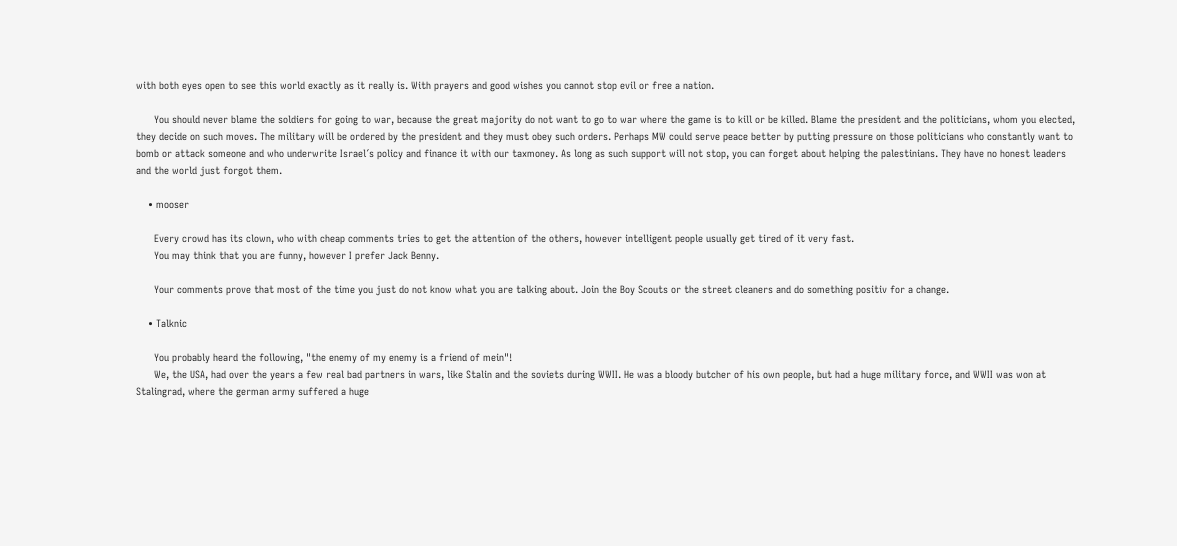with both eyes open to see this world exactly as it really is. With prayers and good wishes you cannot stop evil or free a nation.

      You should never blame the soldiers for going to war, because the great majority do not want to go to war where the game is to kill or be killed. Blame the president and the politicians, whom you elected, they decide on such moves. The military will be ordered by the president and they must obey such orders. Perhaps MW could serve peace better by putting pressure on those politicians who constantly want to bomb or attack someone and who underwrite Israel´s policy and finance it with our taxmoney. As long as such support will not stop, you can forget about helping the palestinians. They have no honest leaders and the world just forgot them.

    • mooser

      Every crowd has its clown, who with cheap comments tries to get the attention of the others, however intelligent people usually get tired of it very fast.
      You may think that you are funny, however I prefer Jack Benny.

      Your comments prove that most of the time you just do not know what you are talking about. Join the Boy Scouts or the street cleaners and do something positiv for a change.

    • Talknic

      You probably heard the following, "the enemy of my enemy is a friend of mein"!
      We, the USA, had over the years a few real bad partners in wars, like Stalin and the soviets during WWII. He was a bloody butcher of his own people, but had a huge military force, and WWII was won at Stalingrad, where the german army suffered a huge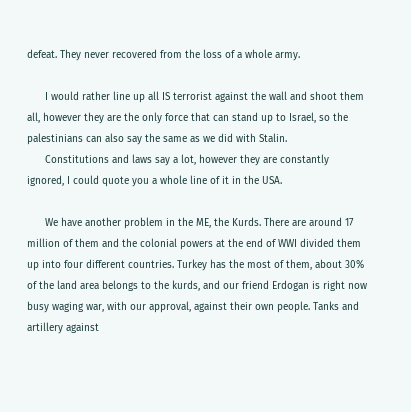defeat. They never recovered from the loss of a whole army.

      I would rather line up all IS terrorist against the wall and shoot them all, however they are the only force that can stand up to Israel, so the palestinians can also say the same as we did with Stalin.
      Constitutions and laws say a lot, however they are constantly ignored, I could quote you a whole line of it in the USA.

      We have another problem in the ME, the Kurds. There are around 17 million of them and the colonial powers at the end of WWI divided them up into four different countries. Turkey has the most of them, about 30% of the land area belongs to the kurds, and our friend Erdogan is right now busy waging war, with our approval, against their own people. Tanks and artillery against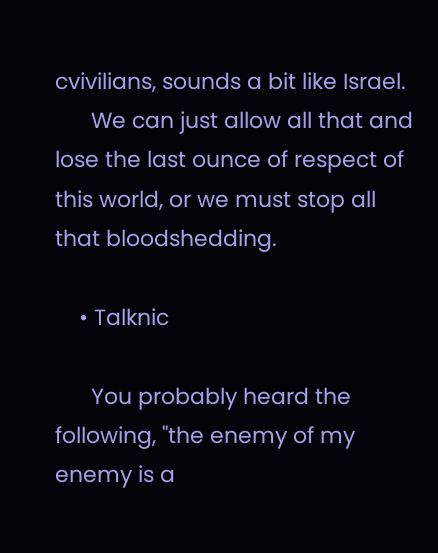cvivilians, sounds a bit like Israel.
      We can just allow all that and lose the last ounce of respect of this world, or we must stop all that bloodshedding.

    • Talknic

      You probably heard the following, "the enemy of my enemy is a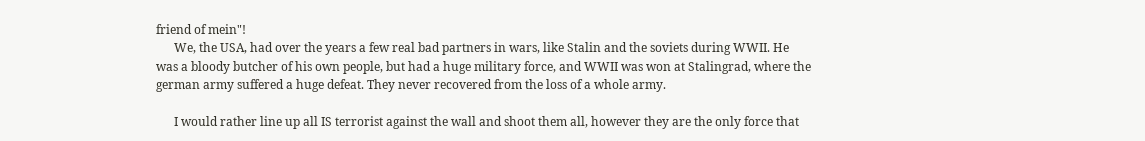friend of mein"!
      We, the USA, had over the years a few real bad partners in wars, like Stalin and the soviets during WWII. He was a bloody butcher of his own people, but had a huge military force, and WWII was won at Stalingrad, where the german army suffered a huge defeat. They never recovered from the loss of a whole army.

      I would rather line up all IS terrorist against the wall and shoot them all, however they are the only force that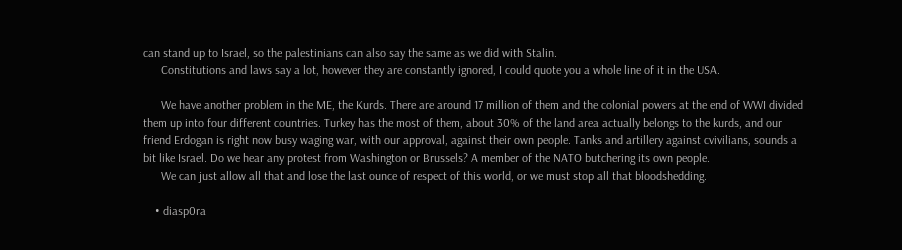can stand up to Israel, so the palestinians can also say the same as we did with Stalin.
      Constitutions and laws say a lot, however they are constantly ignored, I could quote you a whole line of it in the USA.

      We have another problem in the ME, the Kurds. There are around 17 million of them and the colonial powers at the end of WWI divided them up into four different countries. Turkey has the most of them, about 30% of the land area actually belongs to the kurds, and our friend Erdogan is right now busy waging war, with our approval, against their own people. Tanks and artillery against cvivilians, sounds a bit like Israel. Do we hear any protest from Washington or Brussels? A member of the NATO butchering its own people.
      We can just allow all that and lose the last ounce of respect of this world, or we must stop all that bloodshedding.

    • diasp0ra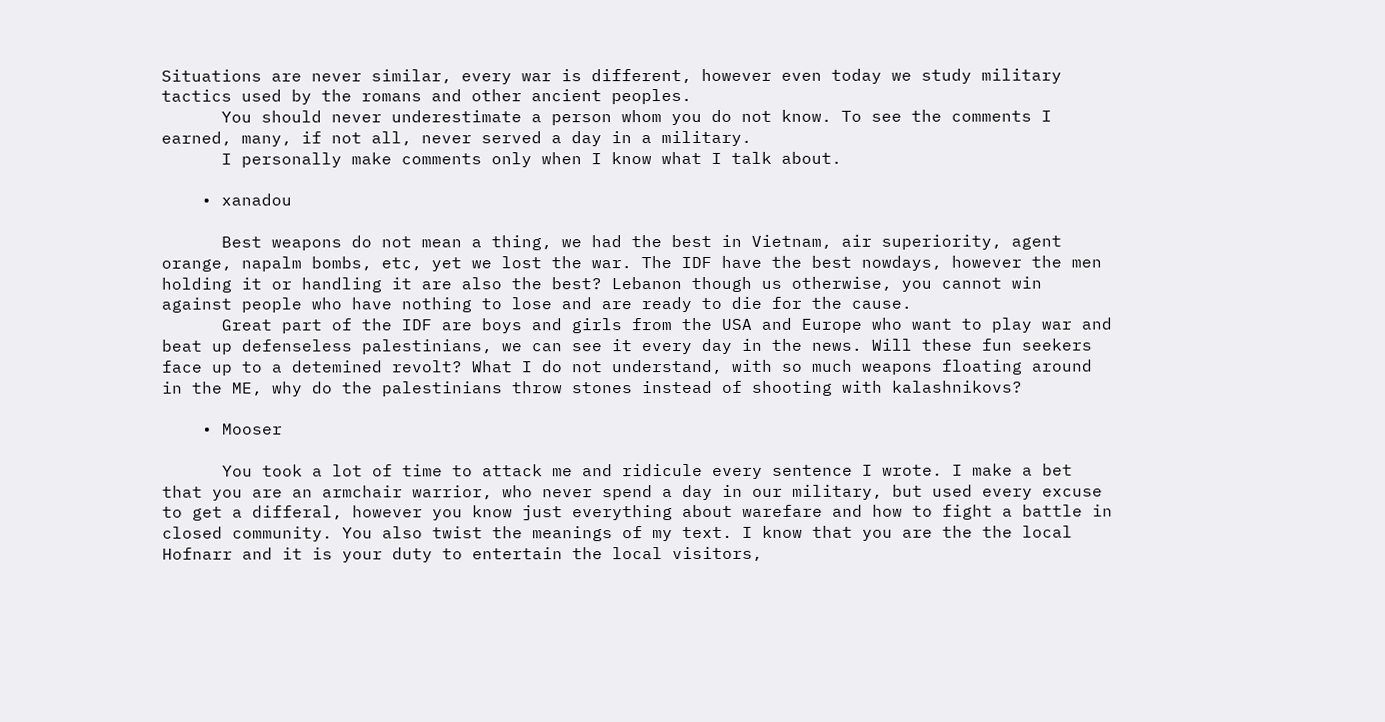Situations are never similar, every war is different, however even today we study military tactics used by the romans and other ancient peoples.
      You should never underestimate a person whom you do not know. To see the comments I earned, many, if not all, never served a day in a military.
      I personally make comments only when I know what I talk about.

    • xanadou

      Best weapons do not mean a thing, we had the best in Vietnam, air superiority, agent orange, napalm bombs, etc, yet we lost the war. The IDF have the best nowdays, however the men holding it or handling it are also the best? Lebanon though us otherwise, you cannot win against people who have nothing to lose and are ready to die for the cause.
      Great part of the IDF are boys and girls from the USA and Europe who want to play war and beat up defenseless palestinians, we can see it every day in the news. Will these fun seekers face up to a detemined revolt? What I do not understand, with so much weapons floating around in the ME, why do the palestinians throw stones instead of shooting with kalashnikovs?

    • Mooser

      You took a lot of time to attack me and ridicule every sentence I wrote. I make a bet that you are an armchair warrior, who never spend a day in our military, but used every excuse to get a differal, however you know just everything about warefare and how to fight a battle in closed community. You also twist the meanings of my text. I know that you are the the local Hofnarr and it is your duty to entertain the local visitors,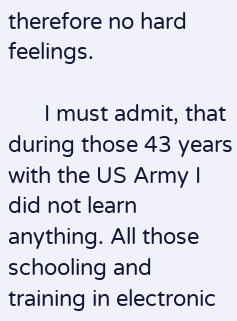therefore no hard feelings.

      I must admit, that during those 43 years with the US Army I did not learn anything. All those schooling and training in electronic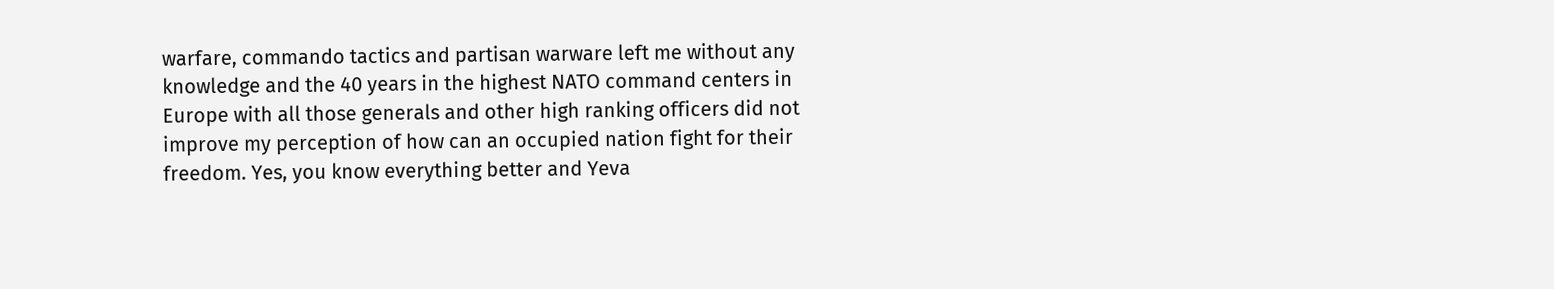warfare, commando tactics and partisan warware left me without any knowledge and the 40 years in the highest NATO command centers in Europe with all those generals and other high ranking officers did not improve my perception of how can an occupied nation fight for their freedom. Yes, you know everything better and Yeva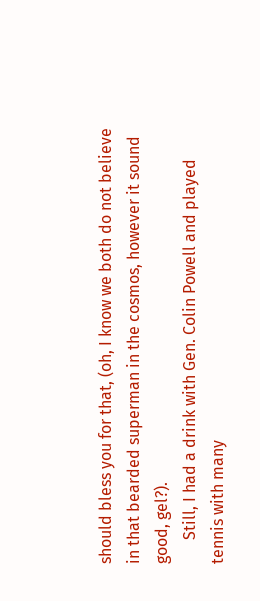should bless you for that, (oh, I know we both do not believe in that bearded superman in the cosmos, however it sound good, gel?).
      Still, I had a drink with Gen. Colin Powell and played tennis with many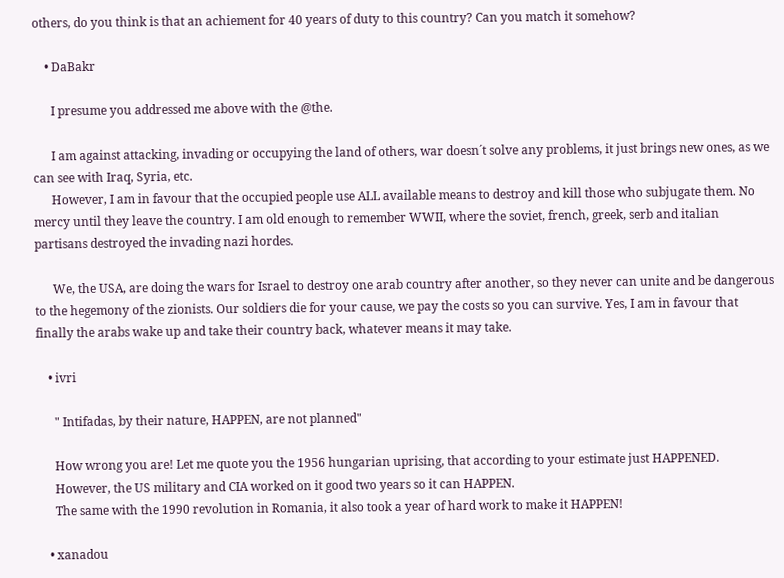others, do you think is that an achiement for 40 years of duty to this country? Can you match it somehow?

    • DaBakr

      I presume you addressed me above with the @the.

      I am against attacking, invading or occupying the land of others, war doesn´t solve any problems, it just brings new ones, as we can see with Iraq, Syria, etc.
      However, I am in favour that the occupied people use ALL available means to destroy and kill those who subjugate them. No mercy until they leave the country. I am old enough to remember WWII, where the soviet, french, greek, serb and italian partisans destroyed the invading nazi hordes.

      We, the USA, are doing the wars for Israel to destroy one arab country after another, so they never can unite and be dangerous to the hegemony of the zionists. Our soldiers die for your cause, we pay the costs so you can survive. Yes, I am in favour that finally the arabs wake up and take their country back, whatever means it may take.

    • ivri

      " Intifadas, by their nature, HAPPEN, are not planned"

      How wrong you are! Let me quote you the 1956 hungarian uprising, that according to your estimate just HAPPENED.
      However, the US military and CIA worked on it good two years so it can HAPPEN.
      The same with the 1990 revolution in Romania, it also took a year of hard work to make it HAPPEN!

    • xanadou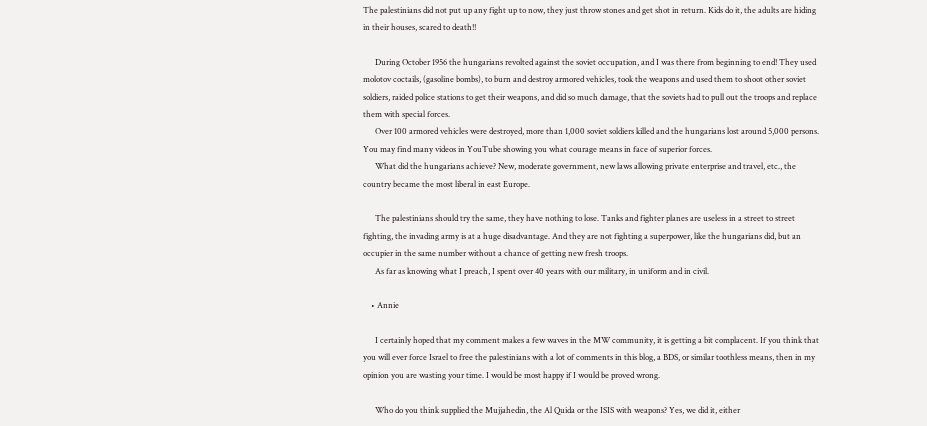The palestinians did not put up any fight up to now, they just throw stones and get shot in return. Kids do it, the adults are hiding in their houses, scared to death!!

      During October 1956 the hungarians revolted against the soviet occupation, and I was there from beginning to end! They used molotov coctails, (gasoline bombs), to burn and destroy armored vehicles, took the weapons and used them to shoot other soviet soldiers, raided police stations to get their weapons, and did so much damage, that the soviets had to pull out the troops and replace them with special forces.
      Over 100 armored vehicles were destroyed, more than 1,000 soviet soldiers killed and the hungarians lost around 5,000 persons. You may find many videos in YouTube showing you what courage means in face of superior forces.
      What did the hungarians achieve? New, moderate government, new laws allowing private enterprise and travel, etc., the country became the most liberal in east Europe.

      The palestinians should try the same, they have nothing to lose. Tanks and fighter planes are useless in a street to street fighting, the invading army is at a huge disadvantage. And they are not fighting a superpower, like the hungarians did, but an occupier in the same number without a chance of getting new fresh troops.
      As far as knowing what I preach, I spent over 40 years with our military, in uniform and in civil.

    • Annie

      I certainly hoped that my comment makes a few waves in the MW community, it is getting a bit complacent. If you think that you will ever force Israel to free the palestinians with a lot of comments in this blog, a BDS, or similar toothless means, then in my opinion you are wasting your time. I would be most happy if I would be proved wrong.

      Who do you think supplied the Mujjahedin, the Al Quida or the ISIS with weapons? Yes, we did it, either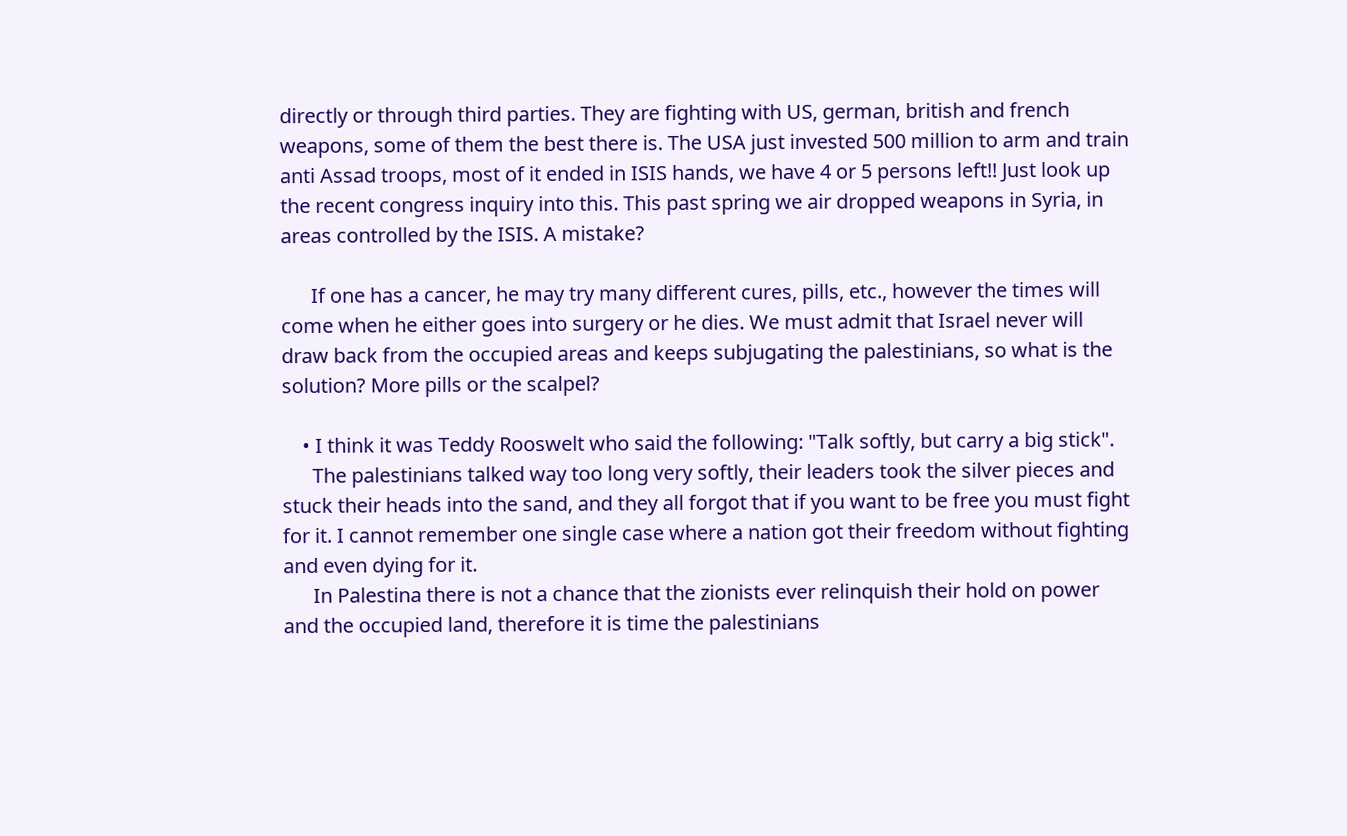directly or through third parties. They are fighting with US, german, british and french weapons, some of them the best there is. The USA just invested 500 million to arm and train anti Assad troops, most of it ended in ISIS hands, we have 4 or 5 persons left!! Just look up the recent congress inquiry into this. This past spring we air dropped weapons in Syria, in areas controlled by the ISIS. A mistake?

      If one has a cancer, he may try many different cures, pills, etc., however the times will come when he either goes into surgery or he dies. We must admit that Israel never will draw back from the occupied areas and keeps subjugating the palestinians, so what is the solution? More pills or the scalpel?

    • I think it was Teddy Rooswelt who said the following: "Talk softly, but carry a big stick".
      The palestinians talked way too long very softly, their leaders took the silver pieces and stuck their heads into the sand, and they all forgot that if you want to be free you must fight for it. I cannot remember one single case where a nation got their freedom without fighting and even dying for it.
      In Palestina there is not a chance that the zionists ever relinquish their hold on power and the occupied land, therefore it is time the palestinians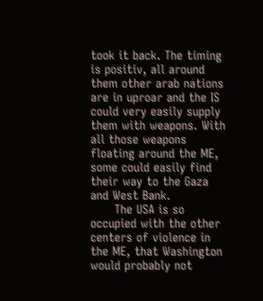took it back. The timing is positiv, all around them other arab nations are in uproar and the IS could very easily supply them with weapons. With all those weapons floating around the ME, some could easily find their way to the Gaza and West Bank.
      The USA is so occupied with the other centers of violence in the ME, that Washington would probably not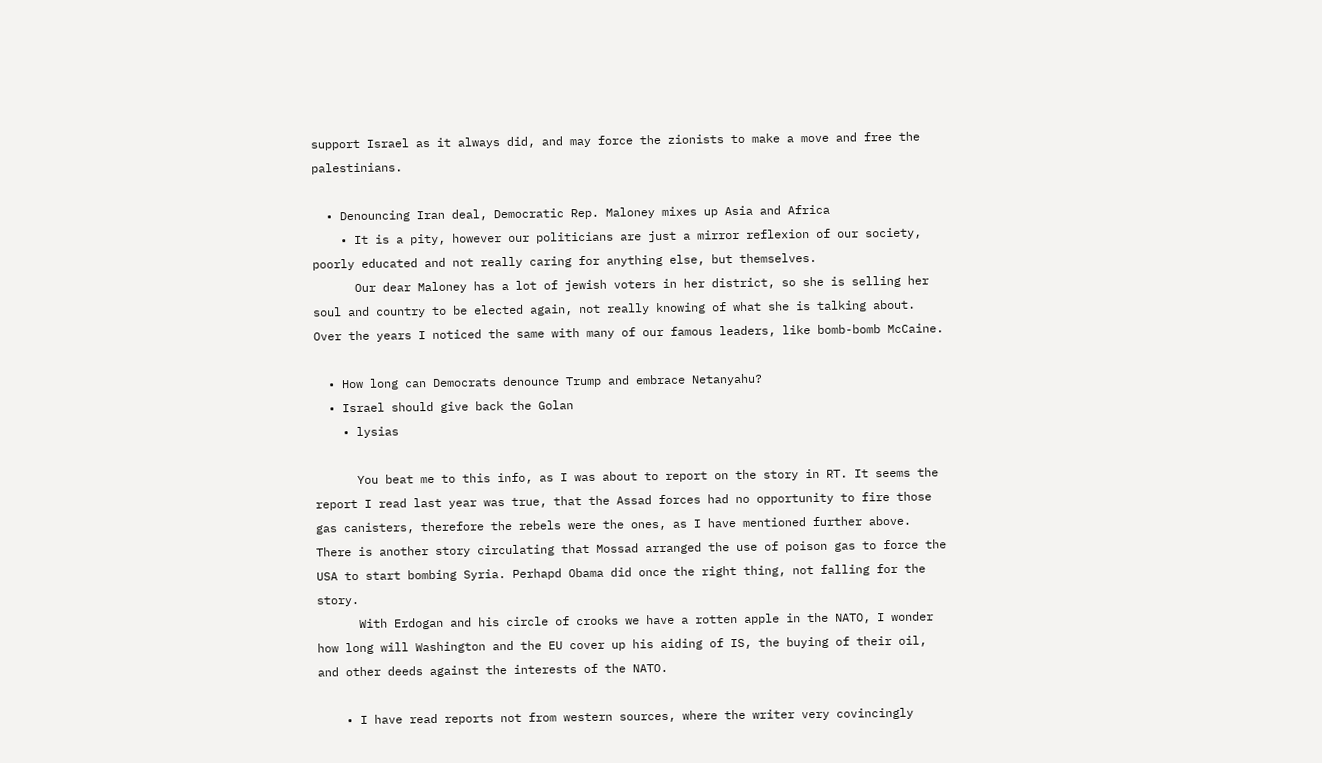support Israel as it always did, and may force the zionists to make a move and free the palestinians.

  • Denouncing Iran deal, Democratic Rep. Maloney mixes up Asia and Africa
    • It is a pity, however our politicians are just a mirror reflexion of our society, poorly educated and not really caring for anything else, but themselves.
      Our dear Maloney has a lot of jewish voters in her district, so she is selling her soul and country to be elected again, not really knowing of what she is talking about. Over the years I noticed the same with many of our famous leaders, like bomb-bomb McCaine.

  • How long can Democrats denounce Trump and embrace Netanyahu?
  • Israel should give back the Golan
    • lysias

      You beat me to this info, as I was about to report on the story in RT. It seems the report I read last year was true, that the Assad forces had no opportunity to fire those gas canisters, therefore the rebels were the ones, as I have mentioned further above. There is another story circulating that Mossad arranged the use of poison gas to force the USA to start bombing Syria. Perhapd Obama did once the right thing, not falling for the story.
      With Erdogan and his circle of crooks we have a rotten apple in the NATO, I wonder how long will Washington and the EU cover up his aiding of IS, the buying of their oil, and other deeds against the interests of the NATO.

    • I have read reports not from western sources, where the writer very covincingly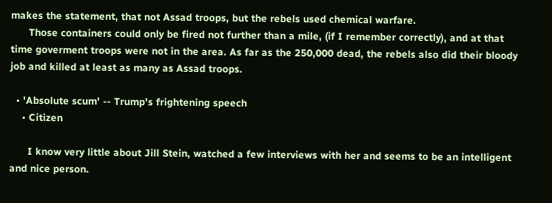makes the statement, that not Assad troops, but the rebels used chemical warfare.
      Those containers could only be fired not further than a mile, (if I remember correctly), and at that time goverment troops were not in the area. As far as the 250,000 dead, the rebels also did their bloody job and killed at least as many as Assad troops.

  • 'Absolute scum' -- Trump's frightening speech
    • Citizen

      I know very little about Jill Stein, watched a few interviews with her and seems to be an intelligent and nice person.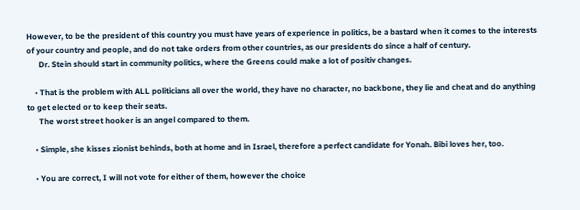However, to be the president of this country you must have years of experience in politics, be a bastard when it comes to the interests of your country and people, and do not take orders from other countries, as our presidents do since a half of century.
      Dr. Stein should start in community politics, where the Greens could make a lot of positiv changes.

    • That is the problem with ALL politicians all over the world, they have no character, no backbone, they lie and cheat and do anything to get elected or to keep their seats.
      The worst street hooker is an angel compared to them.

    • Simple, she kisses zionist behinds, both at home and in Israel, therefore a perfect candidate for Yonah. Bibi loves her, too.

    • You are correct, I will not vote for either of them, however the choice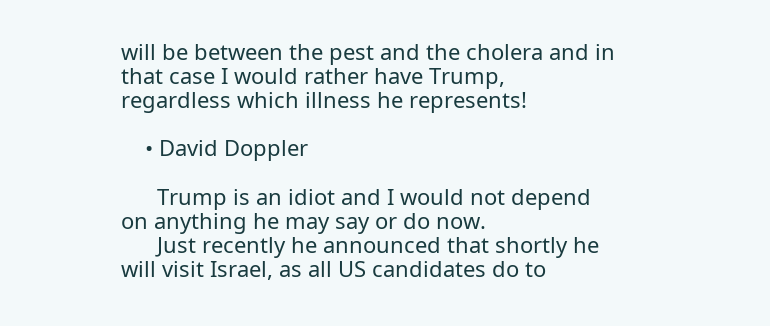will be between the pest and the cholera and in that case I would rather have Trump, regardless which illness he represents!

    • David Doppler

      Trump is an idiot and I would not depend on anything he may say or do now.
      Just recently he announced that shortly he will visit Israel, as all US candidates do to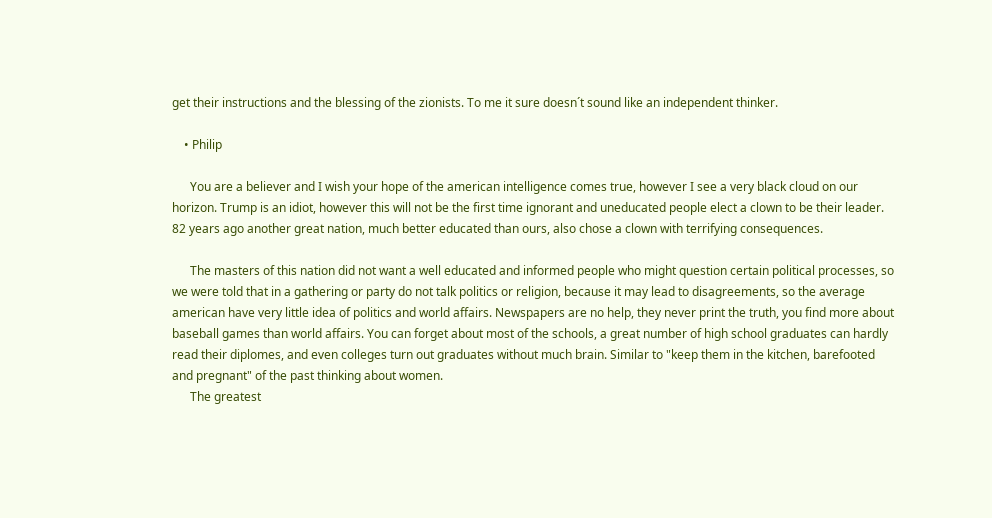get their instructions and the blessing of the zionists. To me it sure doesn´t sound like an independent thinker.

    • Philip

      You are a believer and I wish your hope of the american intelligence comes true, however I see a very black cloud on our horizon. Trump is an idiot, however this will not be the first time ignorant and uneducated people elect a clown to be their leader. 82 years ago another great nation, much better educated than ours, also chose a clown with terrifying consequences.

      The masters of this nation did not want a well educated and informed people who might question certain political processes, so we were told that in a gathering or party do not talk politics or religion, because it may lead to disagreements, so the average american have very little idea of politics and world affairs. Newspapers are no help, they never print the truth, you find more about baseball games than world affairs. You can forget about most of the schools, a great number of high school graduates can hardly read their diplomes, and even colleges turn out graduates without much brain. Similar to "keep them in the kitchen, barefooted and pregnant" of the past thinking about women.
      The greatest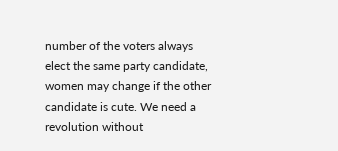number of the voters always elect the same party candidate, women may change if the other candidate is cute. We need a revolution without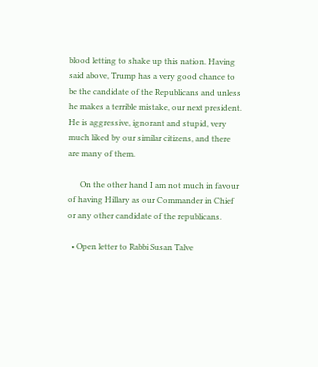blood letting to shake up this nation. Having said above, Trump has a very good chance to be the candidate of the Republicans and unless he makes a terrible mistake, our next president. He is aggressive, ignorant and stupid, very much liked by our similar citizens, and there are many of them.

      On the other hand I am not much in favour of having Hillary as our Commander in Chief or any other candidate of the republicans.

  • Open letter to Rabbi Susan Talve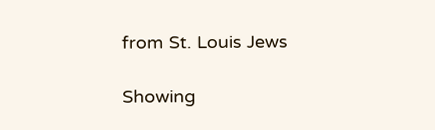from St. Louis Jews

Showing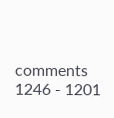comments 1246 - 1201